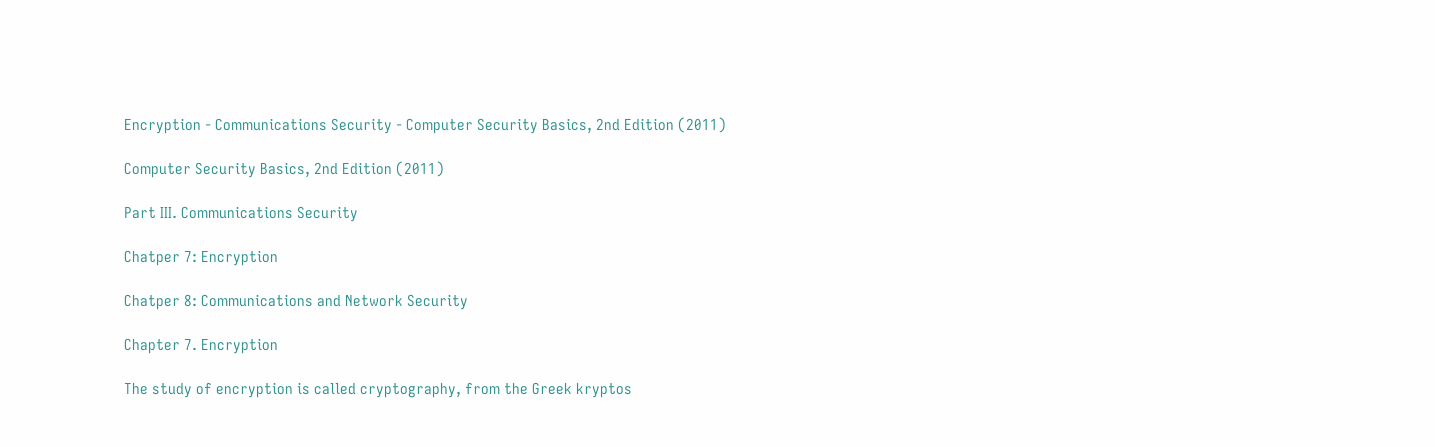Encryption - Communications Security - Computer Security Basics, 2nd Edition (2011)

Computer Security Basics, 2nd Edition (2011)

Part III. Communications Security

Chatper 7: Encryption

Chatper 8: Communications and Network Security

Chapter 7. Encryption

The study of encryption is called cryptography, from the Greek kryptos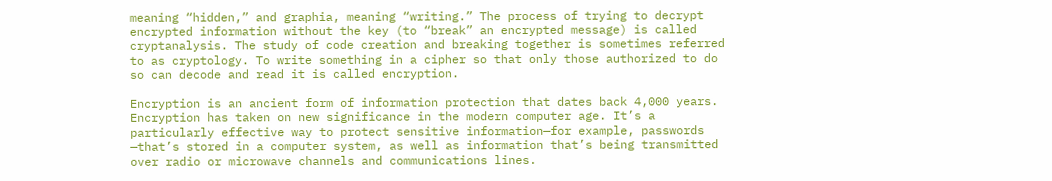meaning “hidden,” and graphia, meaning “writing.” The process of trying to decrypt encrypted information without the key (to “break” an encrypted message) is called cryptanalysis. The study of code creation and breaking together is sometimes referred to as cryptology. To write something in a cipher so that only those authorized to do so can decode and read it is called encryption.

Encryption is an ancient form of information protection that dates back 4,000 years. Encryption has taken on new significance in the modern computer age. It’s a particularly effective way to protect sensitive information—for example, passwords —that’s stored in a computer system, as well as information that’s being transmitted over radio or microwave channels and communications lines.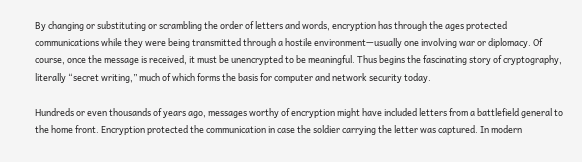By changing or substituting or scrambling the order of letters and words, encryption has through the ages protected communications while they were being transmitted through a hostile environment—usually one involving war or diplomacy. Of course, once the message is received, it must be unencrypted to be meaningful. Thus begins the fascinating story of cryptography, literally “secret writing,” much of which forms the basis for computer and network security today.

Hundreds or even thousands of years ago, messages worthy of encryption might have included letters from a battlefield general to the home front. Encryption protected the communication in case the soldier carrying the letter was captured. In modern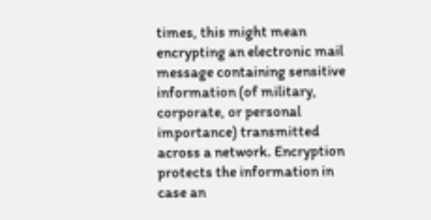times, this might mean encrypting an electronic mail message containing sensitive information (of military, corporate, or personal importance) transmitted across a network. Encryption protects the information in case an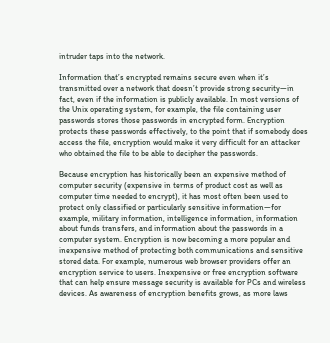intruder taps into the network.

Information that’s encrypted remains secure even when it’s transmitted over a network that doesn’t provide strong security—in fact, even if the information is publicly available. In most versions of the Unix operating system, for example, the file containing user passwords stores those passwords in encrypted form. Encryption protects these passwords effectively, to the point that if somebody does access the file, encryption would make it very difficult for an attacker who obtained the file to be able to decipher the passwords.

Because encryption has historically been an expensive method of computer security (expensive in terms of product cost as well as computer time needed to encrypt), it has most often been used to protect only classified or particularly sensitive information—for example, military information, intelligence information, information about funds transfers, and information about the passwords in a computer system. Encryption is now becoming a more popular and inexpensive method of protecting both communications and sensitive stored data. For example, numerous web browser providers offer an encryption service to users. Inexpensive or free encryption software that can help ensure message security is available for PCs and wireless devices. As awareness of encryption benefits grows, as more laws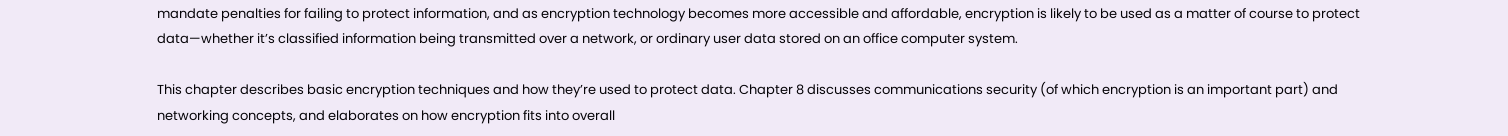mandate penalties for failing to protect information, and as encryption technology becomes more accessible and affordable, encryption is likely to be used as a matter of course to protect data—whether it’s classified information being transmitted over a network, or ordinary user data stored on an office computer system.

This chapter describes basic encryption techniques and how they’re used to protect data. Chapter 8 discusses communications security (of which encryption is an important part) and networking concepts, and elaborates on how encryption fits into overall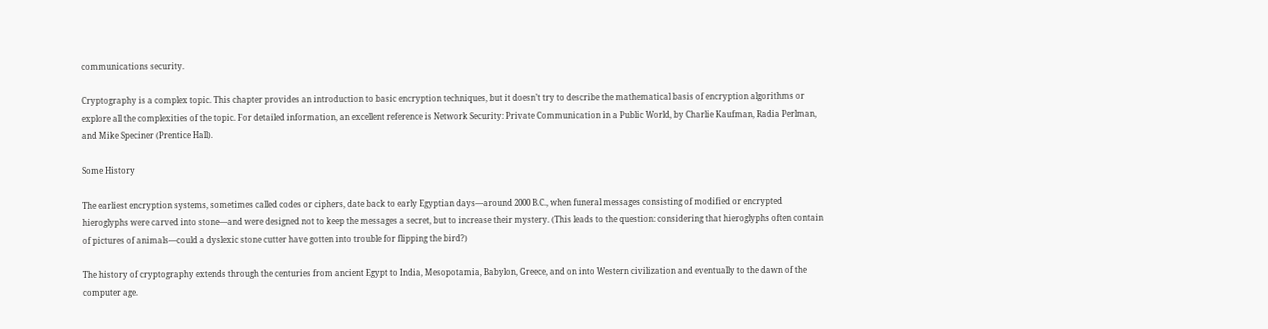communications security.

Cryptography is a complex topic. This chapter provides an introduction to basic encryption techniques, but it doesn’t try to describe the mathematical basis of encryption algorithms or explore all the complexities of the topic. For detailed information, an excellent reference is Network Security: Private Communication in a Public World, by Charlie Kaufman, Radia Perlman, and Mike Speciner (Prentice Hall).

Some History

The earliest encryption systems, sometimes called codes or ciphers, date back to early Egyptian days—around 2000 B.C., when funeral messages consisting of modified or encrypted hieroglyphs were carved into stone—and were designed not to keep the messages a secret, but to increase their mystery. (This leads to the question: considering that hieroglyphs often contain of pictures of animals—could a dyslexic stone cutter have gotten into trouble for flipping the bird?)

The history of cryptography extends through the centuries from ancient Egypt to India, Mesopotamia, Babylon, Greece, and on into Western civilization and eventually to the dawn of the computer age.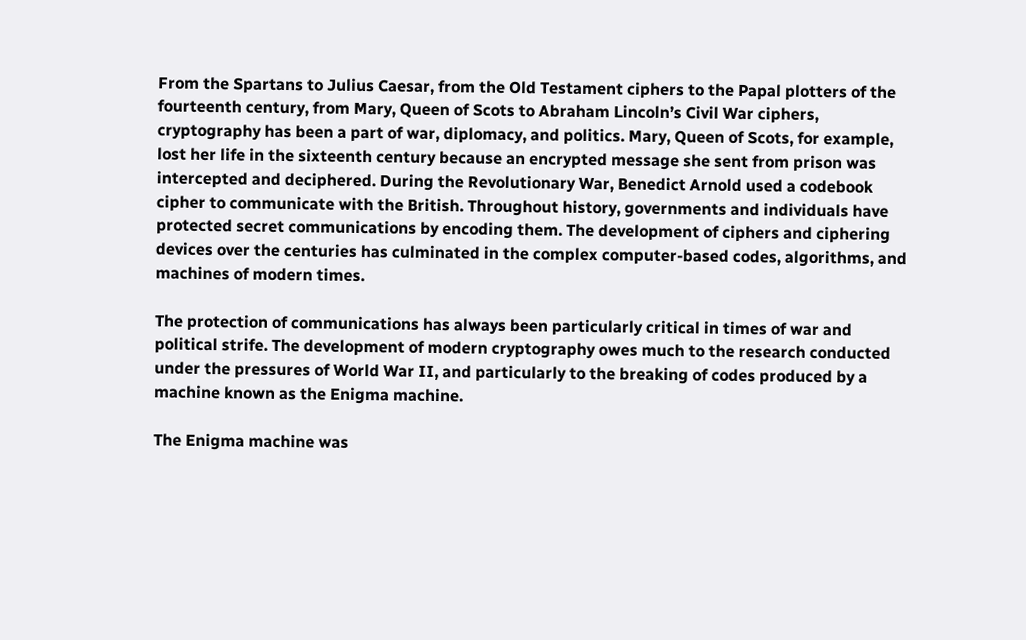From the Spartans to Julius Caesar, from the Old Testament ciphers to the Papal plotters of the fourteenth century, from Mary, Queen of Scots to Abraham Lincoln’s Civil War ciphers, cryptography has been a part of war, diplomacy, and politics. Mary, Queen of Scots, for example, lost her life in the sixteenth century because an encrypted message she sent from prison was intercepted and deciphered. During the Revolutionary War, Benedict Arnold used a codebook cipher to communicate with the British. Throughout history, governments and individuals have protected secret communications by encoding them. The development of ciphers and ciphering devices over the centuries has culminated in the complex computer-based codes, algorithms, and machines of modern times.

The protection of communications has always been particularly critical in times of war and political strife. The development of modern cryptography owes much to the research conducted under the pressures of World War II, and particularly to the breaking of codes produced by a machine known as the Enigma machine.

The Enigma machine was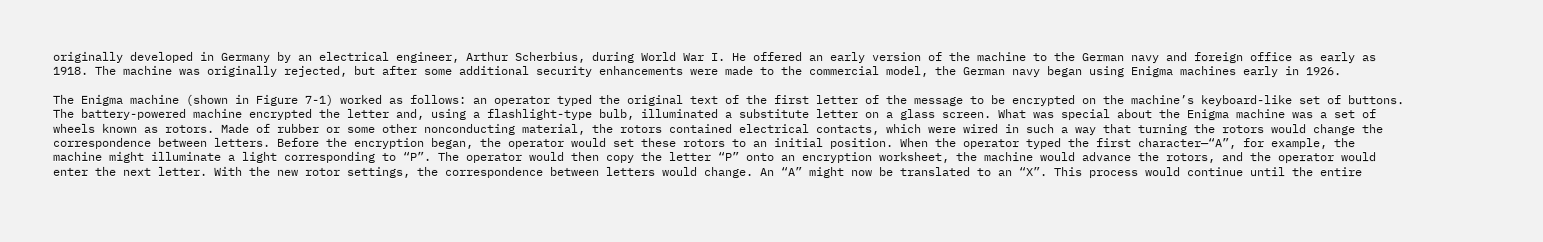originally developed in Germany by an electrical engineer, Arthur Scherbius, during World War I. He offered an early version of the machine to the German navy and foreign office as early as 1918. The machine was originally rejected, but after some additional security enhancements were made to the commercial model, the German navy began using Enigma machines early in 1926.

The Enigma machine (shown in Figure 7-1) worked as follows: an operator typed the original text of the first letter of the message to be encrypted on the machine’s keyboard-like set of buttons. The battery-powered machine encrypted the letter and, using a flashlight-type bulb, illuminated a substitute letter on a glass screen. What was special about the Enigma machine was a set of wheels known as rotors. Made of rubber or some other nonconducting material, the rotors contained electrical contacts, which were wired in such a way that turning the rotors would change the correspondence between letters. Before the encryption began, the operator would set these rotors to an initial position. When the operator typed the first character—“A”, for example, the machine might illuminate a light corresponding to “P”. The operator would then copy the letter “P” onto an encryption worksheet, the machine would advance the rotors, and the operator would enter the next letter. With the new rotor settings, the correspondence between letters would change. An “A” might now be translated to an “X”. This process would continue until the entire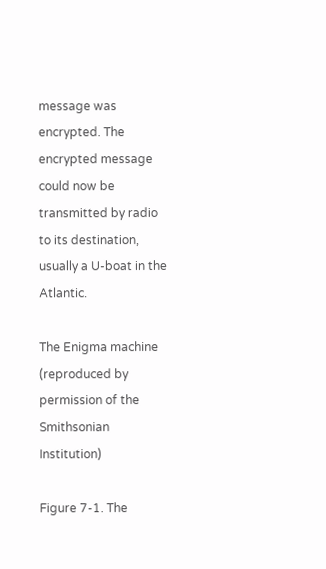message was encrypted. The encrypted message could now be transmitted by radio to its destination, usually a U-boat in the Atlantic.

The Enigma machine (reproduced by permission of the Smithsonian Institution)

Figure 7-1. The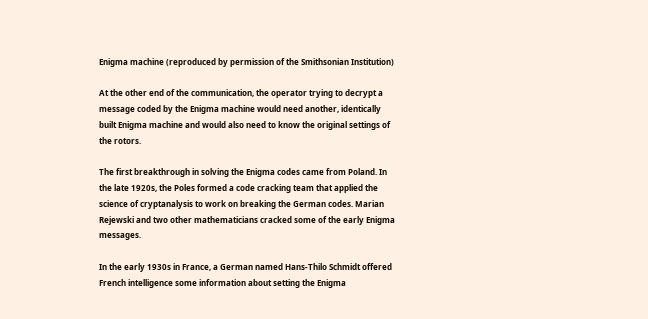Enigma machine (reproduced by permission of the Smithsonian Institution)

At the other end of the communication, the operator trying to decrypt a message coded by the Enigma machine would need another, identically built Enigma machine and would also need to know the original settings of the rotors.

The first breakthrough in solving the Enigma codes came from Poland. In the late 1920s, the Poles formed a code cracking team that applied the science of cryptanalysis to work on breaking the German codes. Marian Rejewski and two other mathematicians cracked some of the early Enigma messages.

In the early 1930s in France, a German named Hans-Thilo Schmidt offered French intelligence some information about setting the Enigma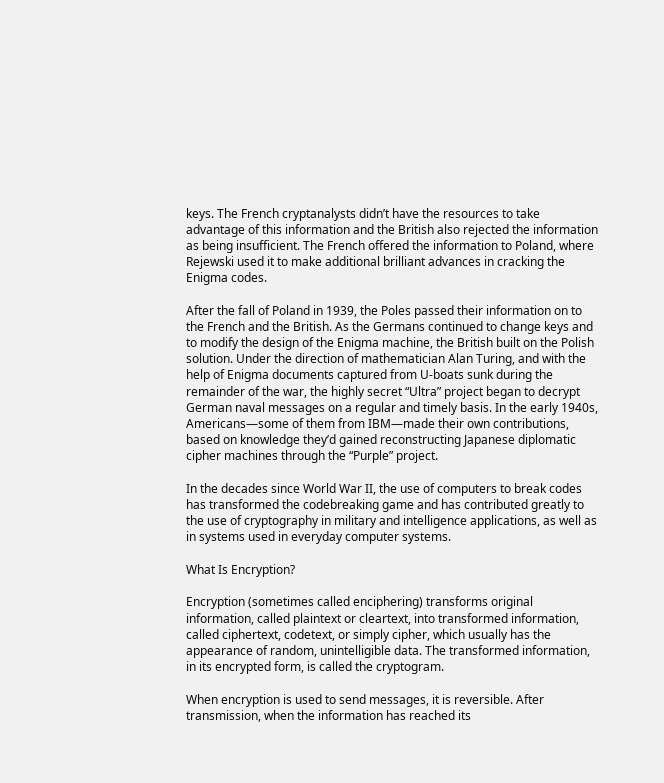keys. The French cryptanalysts didn’t have the resources to take advantage of this information and the British also rejected the information as being insufficient. The French offered the information to Poland, where Rejewski used it to make additional brilliant advances in cracking the Enigma codes.

After the fall of Poland in 1939, the Poles passed their information on to the French and the British. As the Germans continued to change keys and to modify the design of the Enigma machine, the British built on the Polish solution. Under the direction of mathematician Alan Turing, and with the help of Enigma documents captured from U-boats sunk during the remainder of the war, the highly secret “Ultra” project began to decrypt German naval messages on a regular and timely basis. In the early 1940s, Americans—some of them from IBM—made their own contributions, based on knowledge they’d gained reconstructing Japanese diplomatic cipher machines through the “Purple” project.

In the decades since World War II, the use of computers to break codes has transformed the codebreaking game and has contributed greatly to the use of cryptography in military and intelligence applications, as well as in systems used in everyday computer systems.

What Is Encryption?

Encryption (sometimes called enciphering) transforms original information, called plaintext or cleartext, into transformed information, called ciphertext, codetext, or simply cipher, which usually has the appearance of random, unintelligible data. The transformed information, in its encrypted form, is called the cryptogram.

When encryption is used to send messages, it is reversible. After transmission, when the information has reached its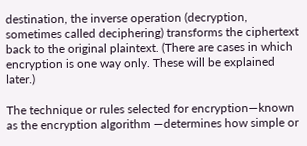destination, the inverse operation (decryption, sometimes called deciphering) transforms the ciphertext back to the original plaintext. (There are cases in which encryption is one way only. These will be explained later.)

The technique or rules selected for encryption—known as the encryption algorithm —determines how simple or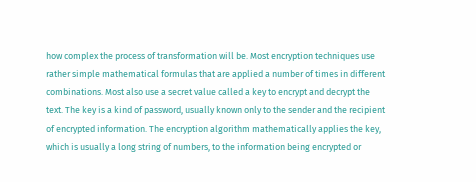how complex the process of transformation will be. Most encryption techniques use rather simple mathematical formulas that are applied a number of times in different combinations. Most also use a secret value called a key to encrypt and decrypt the text. The key is a kind of password, usually known only to the sender and the recipient of encrypted information. The encryption algorithm mathematically applies the key, which is usually a long string of numbers, to the information being encrypted or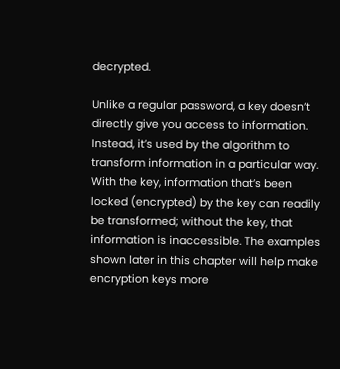decrypted.

Unlike a regular password, a key doesn’t directly give you access to information. Instead, it’s used by the algorithm to transform information in a particular way. With the key, information that’s been locked (encrypted) by the key can readily be transformed; without the key, that information is inaccessible. The examples shown later in this chapter will help make encryption keys more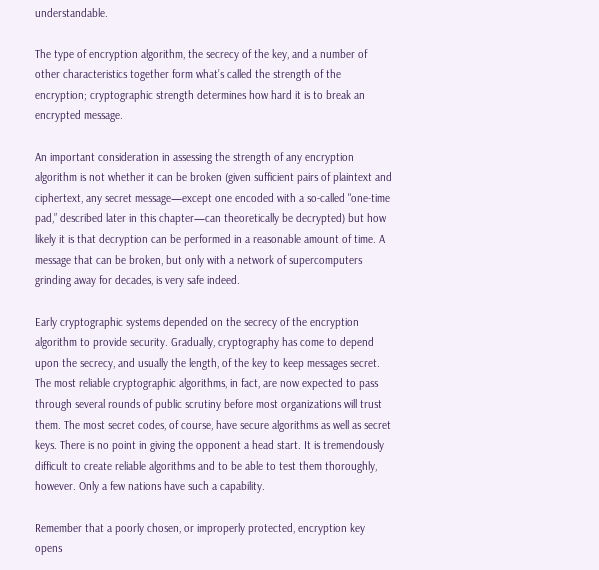understandable.

The type of encryption algorithm, the secrecy of the key, and a number of other characteristics together form what’s called the strength of the encryption; cryptographic strength determines how hard it is to break an encrypted message.

An important consideration in assessing the strength of any encryption algorithm is not whether it can be broken (given sufficient pairs of plaintext and ciphertext, any secret message—except one encoded with a so-called "one-time pad,” described later in this chapter—can theoretically be decrypted) but how likely it is that decryption can be performed in a reasonable amount of time. A message that can be broken, but only with a network of supercomputers grinding away for decades, is very safe indeed.

Early cryptographic systems depended on the secrecy of the encryption algorithm to provide security. Gradually, cryptography has come to depend upon the secrecy, and usually the length, of the key to keep messages secret. The most reliable cryptographic algorithms, in fact, are now expected to pass through several rounds of public scrutiny before most organizations will trust them. The most secret codes, of course, have secure algorithms as well as secret keys. There is no point in giving the opponent a head start. It is tremendously difficult to create reliable algorithms and to be able to test them thoroughly, however. Only a few nations have such a capability.

Remember that a poorly chosen, or improperly protected, encryption key opens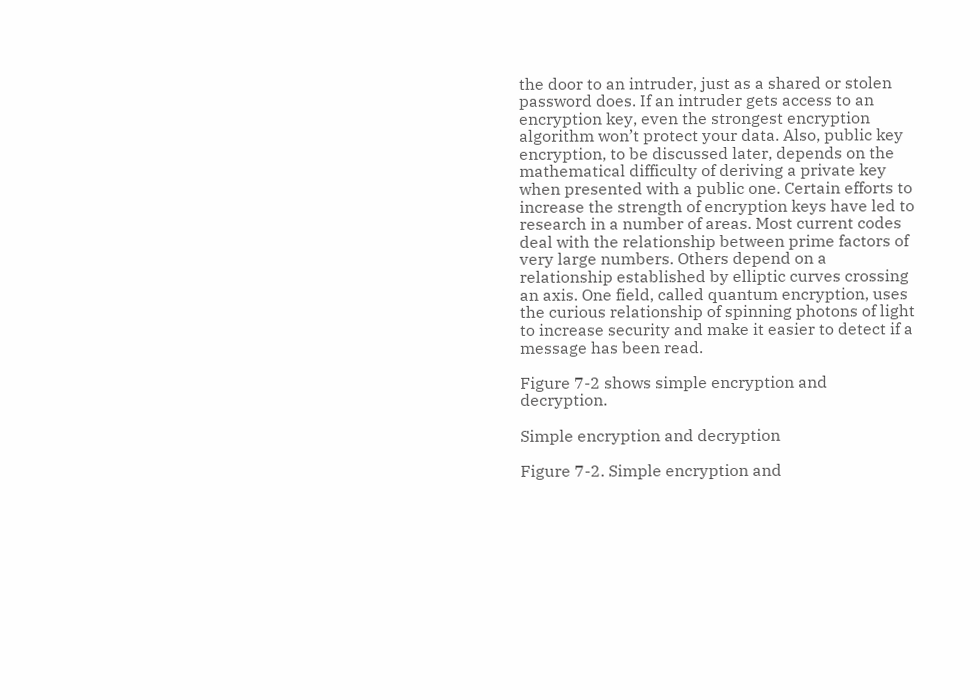the door to an intruder, just as a shared or stolen password does. If an intruder gets access to an encryption key, even the strongest encryption algorithm won’t protect your data. Also, public key encryption, to be discussed later, depends on the mathematical difficulty of deriving a private key when presented with a public one. Certain efforts to increase the strength of encryption keys have led to research in a number of areas. Most current codes deal with the relationship between prime factors of very large numbers. Others depend on a relationship established by elliptic curves crossing an axis. One field, called quantum encryption, uses the curious relationship of spinning photons of light to increase security and make it easier to detect if a message has been read.

Figure 7-2 shows simple encryption and decryption.

Simple encryption and decryption

Figure 7-2. Simple encryption and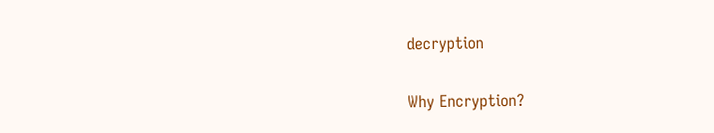decryption

Why Encryption?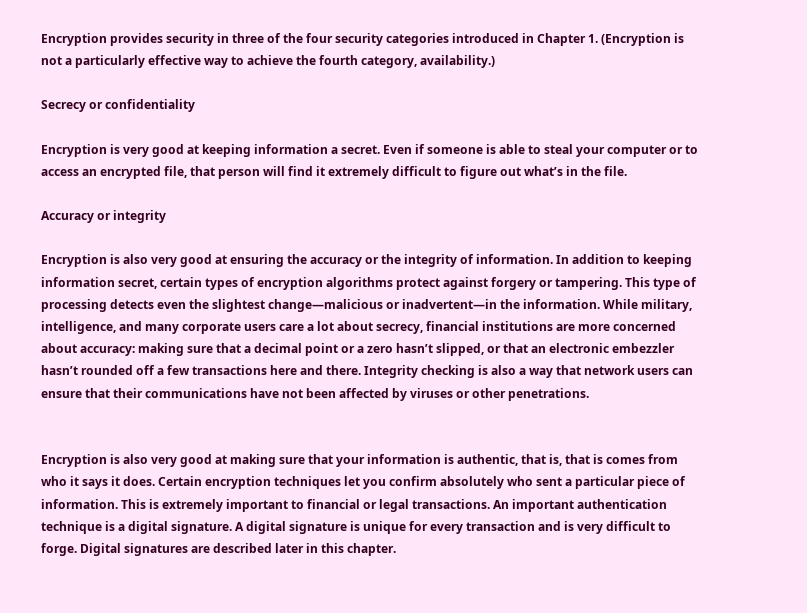Encryption provides security in three of the four security categories introduced in Chapter 1. (Encryption is not a particularly effective way to achieve the fourth category, availability.)

Secrecy or confidentiality

Encryption is very good at keeping information a secret. Even if someone is able to steal your computer or to access an encrypted file, that person will find it extremely difficult to figure out what’s in the file.

Accuracy or integrity

Encryption is also very good at ensuring the accuracy or the integrity of information. In addition to keeping information secret, certain types of encryption algorithms protect against forgery or tampering. This type of processing detects even the slightest change—malicious or inadvertent—in the information. While military, intelligence, and many corporate users care a lot about secrecy, financial institutions are more concerned about accuracy: making sure that a decimal point or a zero hasn’t slipped, or that an electronic embezzler hasn’t rounded off a few transactions here and there. Integrity checking is also a way that network users can ensure that their communications have not been affected by viruses or other penetrations.


Encryption is also very good at making sure that your information is authentic, that is, that is comes from who it says it does. Certain encryption techniques let you confirm absolutely who sent a particular piece of information. This is extremely important to financial or legal transactions. An important authentication technique is a digital signature. A digital signature is unique for every transaction and is very difficult to forge. Digital signatures are described later in this chapter.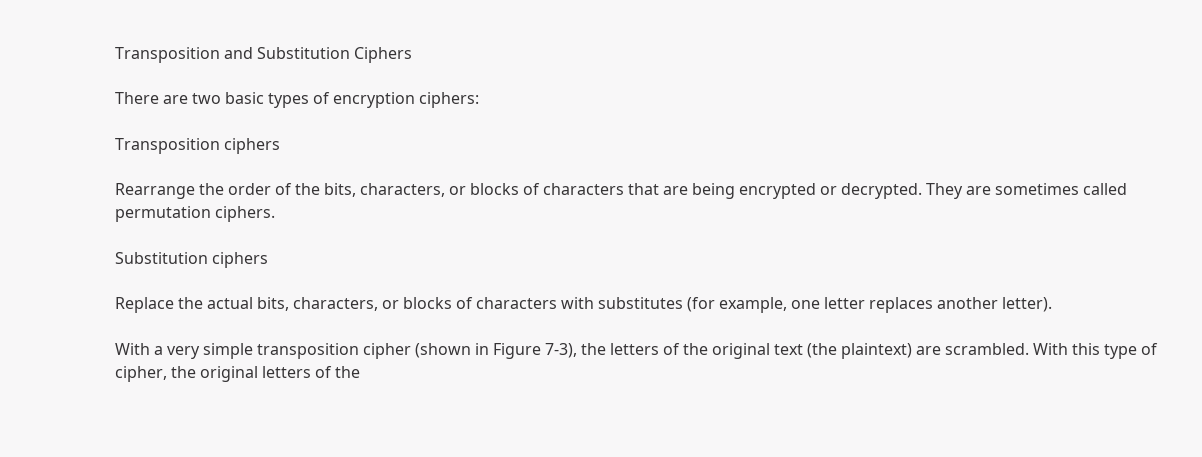Transposition and Substitution Ciphers

There are two basic types of encryption ciphers:

Transposition ciphers

Rearrange the order of the bits, characters, or blocks of characters that are being encrypted or decrypted. They are sometimes called permutation ciphers.

Substitution ciphers

Replace the actual bits, characters, or blocks of characters with substitutes (for example, one letter replaces another letter).

With a very simple transposition cipher (shown in Figure 7-3), the letters of the original text (the plaintext) are scrambled. With this type of cipher, the original letters of the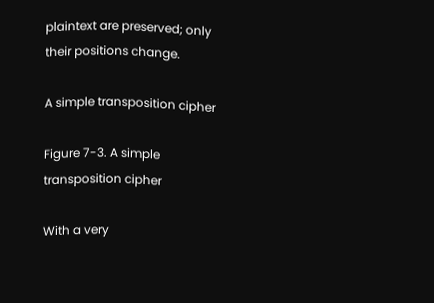plaintext are preserved; only their positions change.

A simple transposition cipher

Figure 7-3. A simple transposition cipher

With a very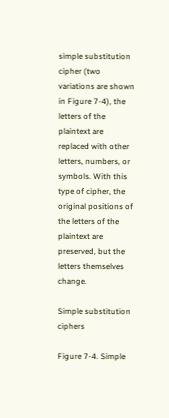simple substitution cipher (two variations are shown in Figure 7-4), the letters of the plaintext are replaced with other letters, numbers, or symbols. With this type of cipher, the original positions of the letters of the plaintext are preserved, but the letters themselves change.

Simple substitution ciphers

Figure 7-4. Simple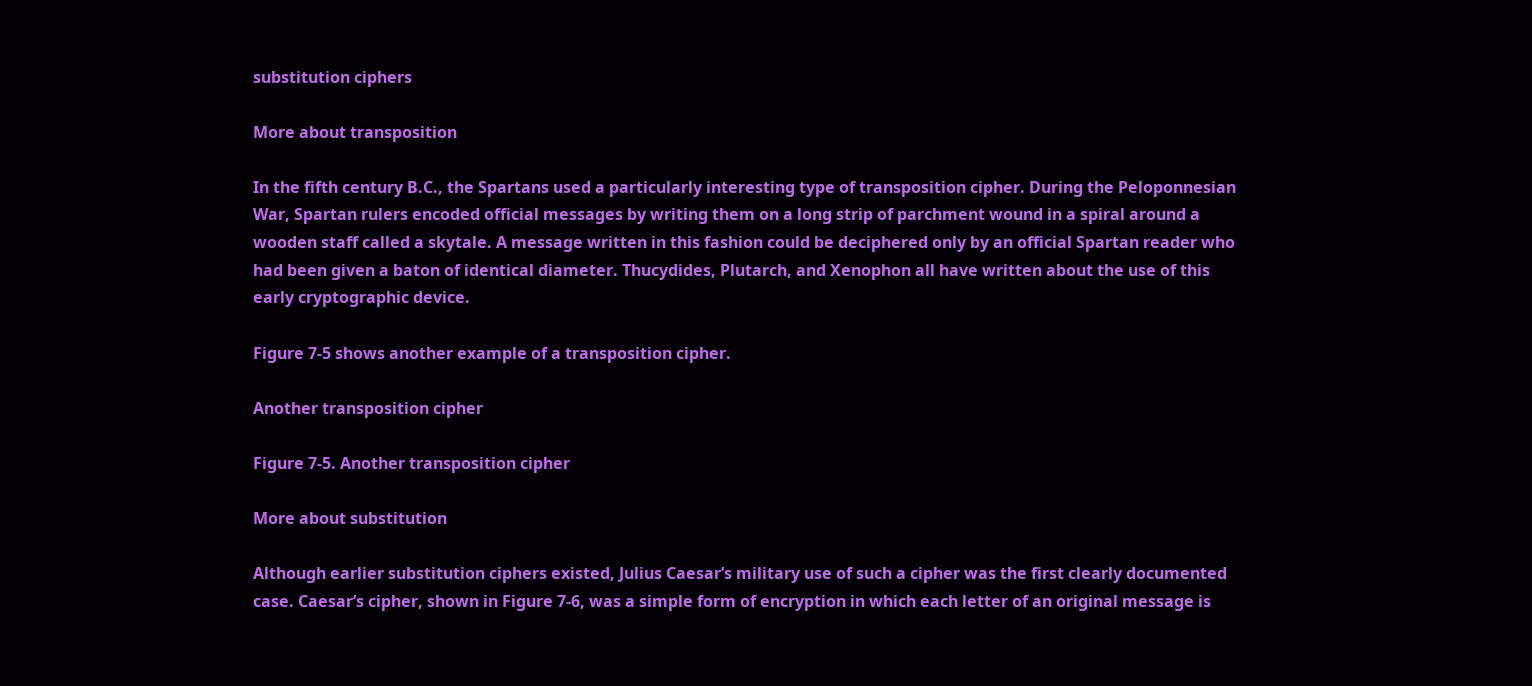substitution ciphers

More about transposition

In the fifth century B.C., the Spartans used a particularly interesting type of transposition cipher. During the Peloponnesian War, Spartan rulers encoded official messages by writing them on a long strip of parchment wound in a spiral around a wooden staff called a skytale. A message written in this fashion could be deciphered only by an official Spartan reader who had been given a baton of identical diameter. Thucydides, Plutarch, and Xenophon all have written about the use of this early cryptographic device.

Figure 7-5 shows another example of a transposition cipher.

Another transposition cipher

Figure 7-5. Another transposition cipher

More about substitution

Although earlier substitution ciphers existed, Julius Caesar’s military use of such a cipher was the first clearly documented case. Caesar’s cipher, shown in Figure 7-6, was a simple form of encryption in which each letter of an original message is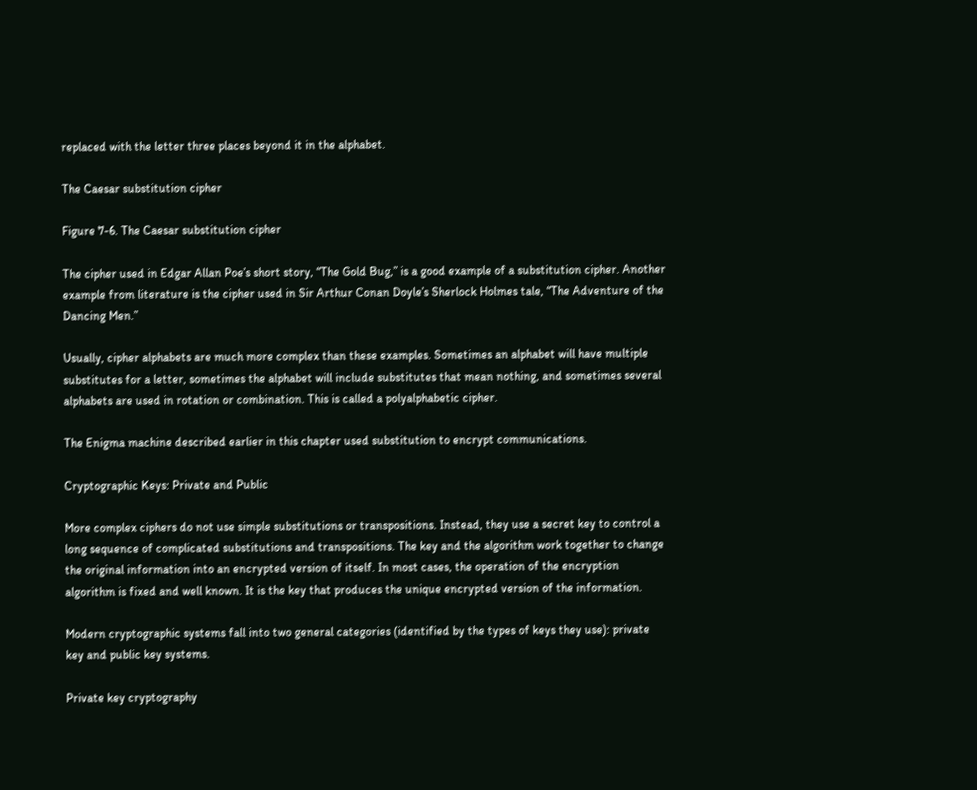replaced with the letter three places beyond it in the alphabet.

The Caesar substitution cipher

Figure 7-6. The Caesar substitution cipher

The cipher used in Edgar Allan Poe’s short story, “The Gold Bug,” is a good example of a substitution cipher. Another example from literature is the cipher used in Sir Arthur Conan Doyle’s Sherlock Holmes tale, “The Adventure of the Dancing Men.”

Usually, cipher alphabets are much more complex than these examples. Sometimes an alphabet will have multiple substitutes for a letter, sometimes the alphabet will include substitutes that mean nothing, and sometimes several alphabets are used in rotation or combination. This is called a polyalphabetic cipher.

The Enigma machine described earlier in this chapter used substitution to encrypt communications.

Cryptographic Keys: Private and Public

More complex ciphers do not use simple substitutions or transpositions. Instead, they use a secret key to control a long sequence of complicated substitutions and transpositions. The key and the algorithm work together to change the original information into an encrypted version of itself. In most cases, the operation of the encryption algorithm is fixed and well known. It is the key that produces the unique encrypted version of the information.

Modern cryptographic systems fall into two general categories (identified by the types of keys they use): private key and public key systems.

Private key cryptography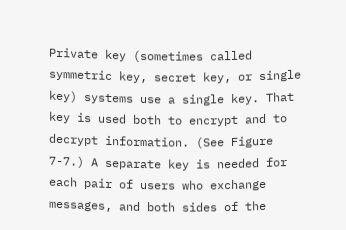Private key (sometimes called symmetric key, secret key, or single key) systems use a single key. That key is used both to encrypt and to decrypt information. (See Figure 7-7.) A separate key is needed for each pair of users who exchange messages, and both sides of the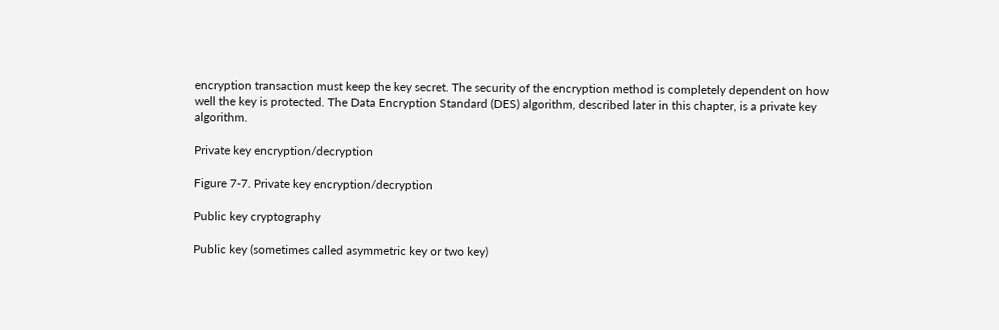encryption transaction must keep the key secret. The security of the encryption method is completely dependent on how well the key is protected. The Data Encryption Standard (DES) algorithm, described later in this chapter, is a private key algorithm.

Private key encryption/decryption

Figure 7-7. Private key encryption/decryption

Public key cryptography

Public key (sometimes called asymmetric key or two key)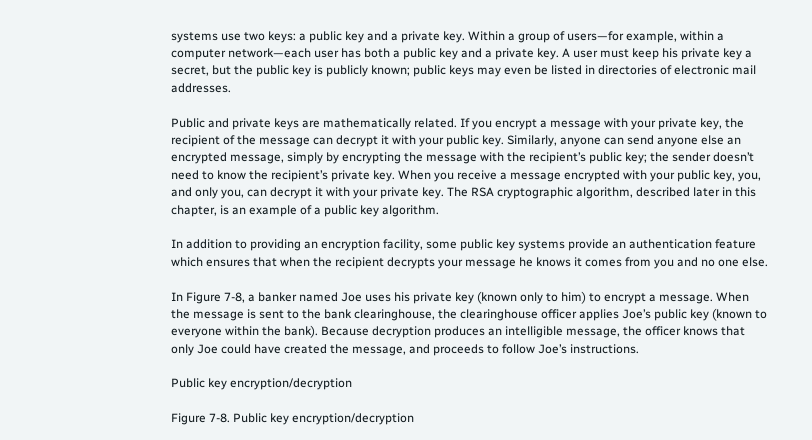systems use two keys: a public key and a private key. Within a group of users—for example, within a computer network—each user has both a public key and a private key. A user must keep his private key a secret, but the public key is publicly known; public keys may even be listed in directories of electronic mail addresses.

Public and private keys are mathematically related. If you encrypt a message with your private key, the recipient of the message can decrypt it with your public key. Similarly, anyone can send anyone else an encrypted message, simply by encrypting the message with the recipient’s public key; the sender doesn’t need to know the recipient’s private key. When you receive a message encrypted with your public key, you, and only you, can decrypt it with your private key. The RSA cryptographic algorithm, described later in this chapter, is an example of a public key algorithm.

In addition to providing an encryption facility, some public key systems provide an authentication feature which ensures that when the recipient decrypts your message he knows it comes from you and no one else.

In Figure 7-8, a banker named Joe uses his private key (known only to him) to encrypt a message. When the message is sent to the bank clearinghouse, the clearinghouse officer applies Joe’s public key (known to everyone within the bank). Because decryption produces an intelligible message, the officer knows that only Joe could have created the message, and proceeds to follow Joe’s instructions.

Public key encryption/decryption

Figure 7-8. Public key encryption/decryption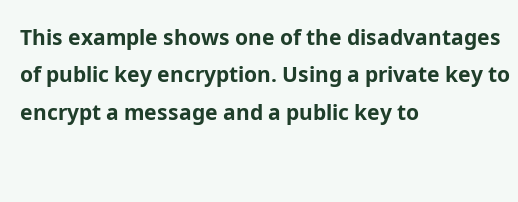This example shows one of the disadvantages of public key encryption. Using a private key to encrypt a message and a public key to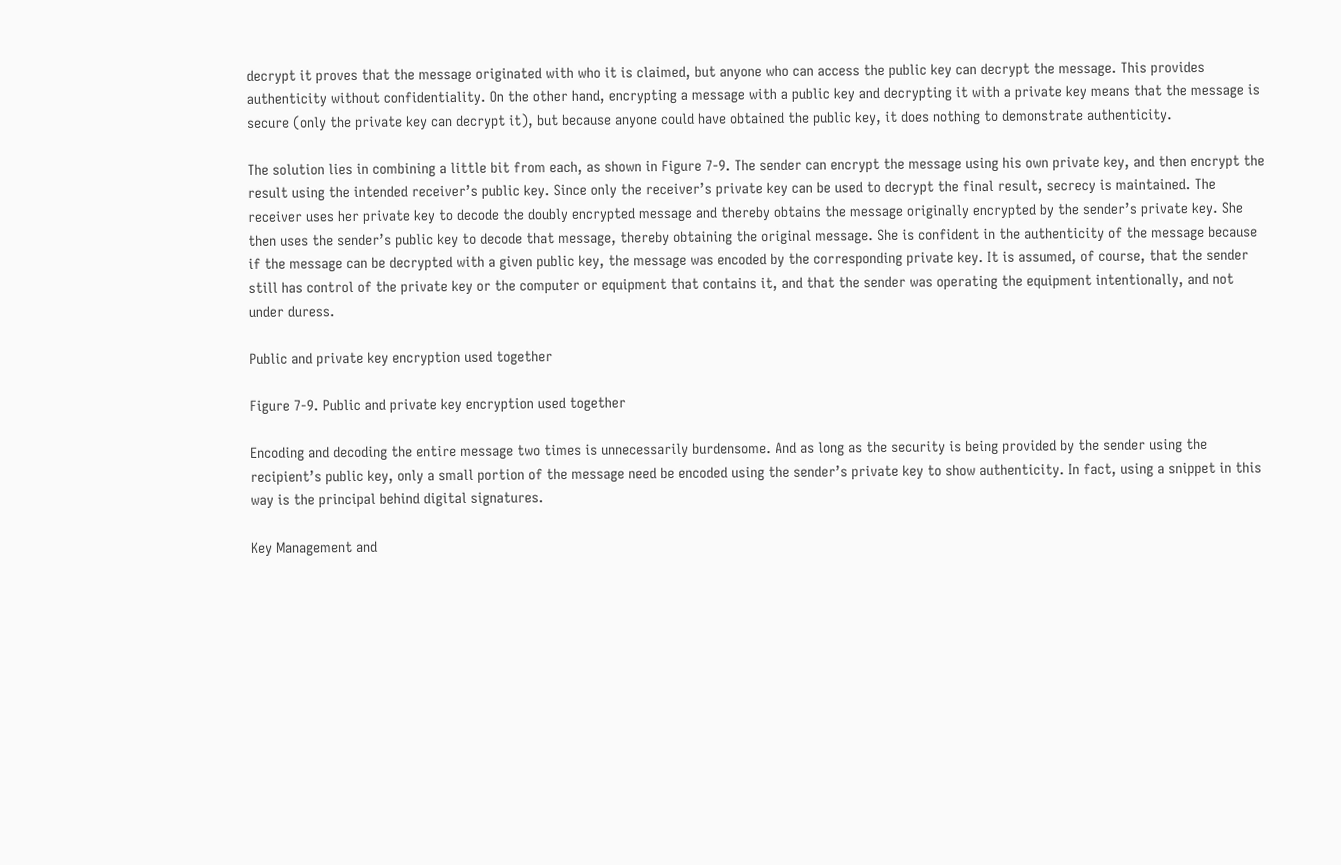decrypt it proves that the message originated with who it is claimed, but anyone who can access the public key can decrypt the message. This provides authenticity without confidentiality. On the other hand, encrypting a message with a public key and decrypting it with a private key means that the message is secure (only the private key can decrypt it), but because anyone could have obtained the public key, it does nothing to demonstrate authenticity.

The solution lies in combining a little bit from each, as shown in Figure 7-9. The sender can encrypt the message using his own private key, and then encrypt the result using the intended receiver’s public key. Since only the receiver’s private key can be used to decrypt the final result, secrecy is maintained. The receiver uses her private key to decode the doubly encrypted message and thereby obtains the message originally encrypted by the sender’s private key. She then uses the sender’s public key to decode that message, thereby obtaining the original message. She is confident in the authenticity of the message because if the message can be decrypted with a given public key, the message was encoded by the corresponding private key. It is assumed, of course, that the sender still has control of the private key or the computer or equipment that contains it, and that the sender was operating the equipment intentionally, and not under duress.

Public and private key encryption used together

Figure 7-9. Public and private key encryption used together

Encoding and decoding the entire message two times is unnecessarily burdensome. And as long as the security is being provided by the sender using the recipient’s public key, only a small portion of the message need be encoded using the sender’s private key to show authenticity. In fact, using a snippet in this way is the principal behind digital signatures.

Key Management and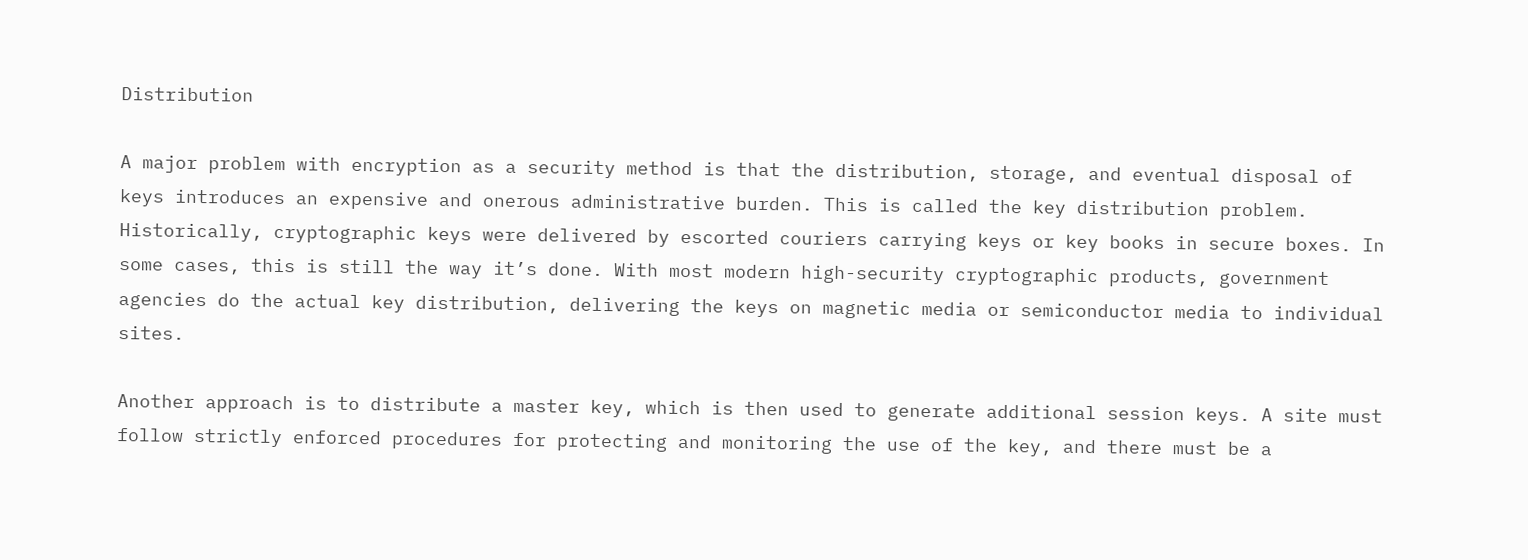Distribution

A major problem with encryption as a security method is that the distribution, storage, and eventual disposal of keys introduces an expensive and onerous administrative burden. This is called the key distribution problem. Historically, cryptographic keys were delivered by escorted couriers carrying keys or key books in secure boxes. In some cases, this is still the way it’s done. With most modern high-security cryptographic products, government agencies do the actual key distribution, delivering the keys on magnetic media or semiconductor media to individual sites.

Another approach is to distribute a master key, which is then used to generate additional session keys. A site must follow strictly enforced procedures for protecting and monitoring the use of the key, and there must be a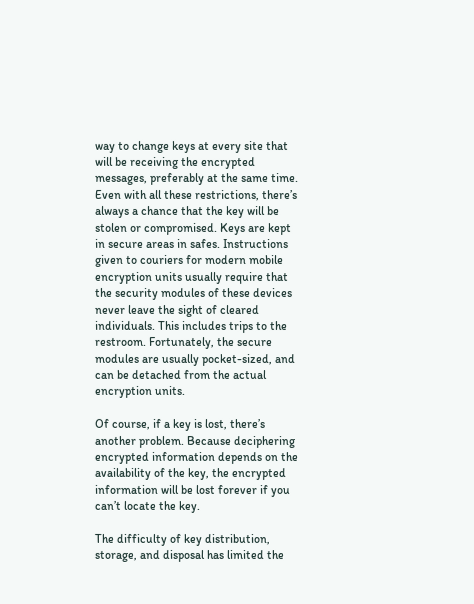way to change keys at every site that will be receiving the encrypted messages, preferably at the same time. Even with all these restrictions, there’s always a chance that the key will be stolen or compromised. Keys are kept in secure areas in safes. Instructions given to couriers for modern mobile encryption units usually require that the security modules of these devices never leave the sight of cleared individuals. This includes trips to the restroom. Fortunately, the secure modules are usually pocket-sized, and can be detached from the actual encryption units.

Of course, if a key is lost, there’s another problem. Because deciphering encrypted information depends on the availability of the key, the encrypted information will be lost forever if you can’t locate the key.

The difficulty of key distribution, storage, and disposal has limited the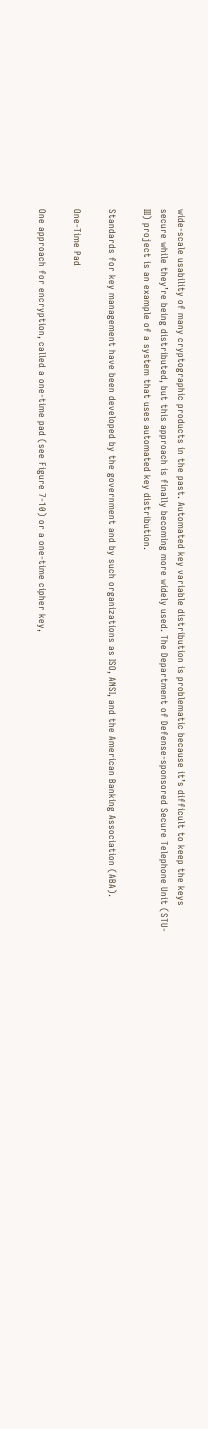wide-scale usability of many cryptographic products in the past. Automated key variable distribution is problematic because it’s difficult to keep the keys secure while they’re being distributed, but this approach is finally becoming more widely used. The Department of Defense-sponsored Secure Telephone Unit (STU-III) project is an example of a system that uses automated key distribution.

Standards for key management have been developed by the government and by such organizations as ISO, ANSI, and the American Banking Association (ABA).

One-Time Pad

One approach for encryption, called a one-time pad (see Figure 7-10) or a one-time cipher key,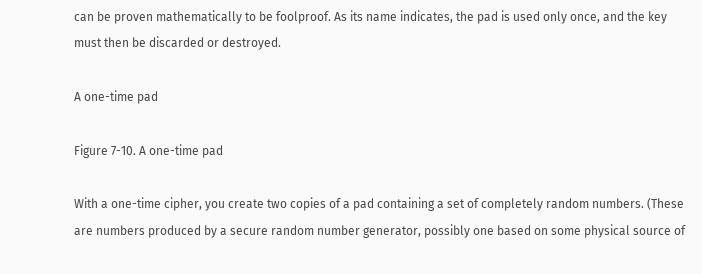can be proven mathematically to be foolproof. As its name indicates, the pad is used only once, and the key must then be discarded or destroyed.

A one-time pad

Figure 7-10. A one-time pad

With a one-time cipher, you create two copies of a pad containing a set of completely random numbers. (These are numbers produced by a secure random number generator, possibly one based on some physical source of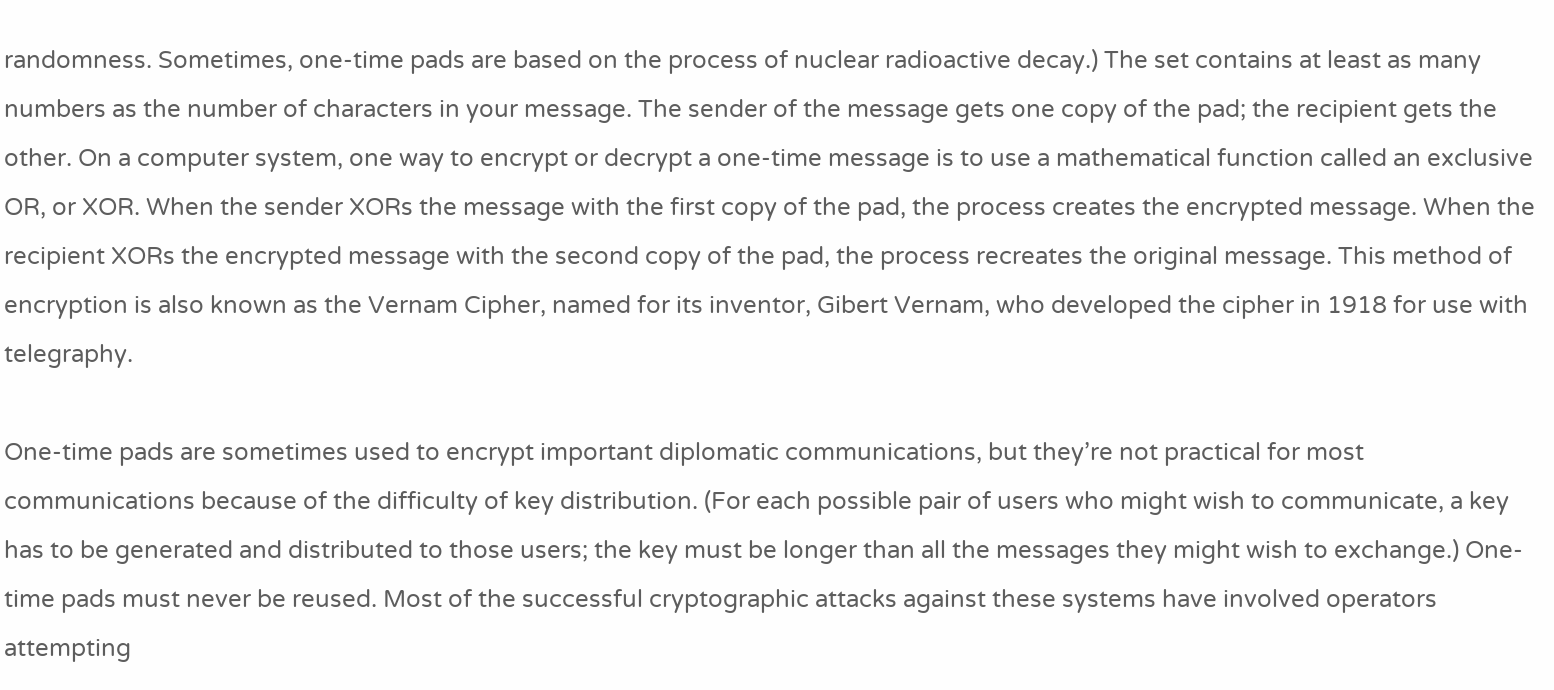randomness. Sometimes, one-time pads are based on the process of nuclear radioactive decay.) The set contains at least as many numbers as the number of characters in your message. The sender of the message gets one copy of the pad; the recipient gets the other. On a computer system, one way to encrypt or decrypt a one-time message is to use a mathematical function called an exclusive OR, or XOR. When the sender XORs the message with the first copy of the pad, the process creates the encrypted message. When the recipient XORs the encrypted message with the second copy of the pad, the process recreates the original message. This method of encryption is also known as the Vernam Cipher, named for its inventor, Gibert Vernam, who developed the cipher in 1918 for use with telegraphy.

One-time pads are sometimes used to encrypt important diplomatic communications, but they’re not practical for most communications because of the difficulty of key distribution. (For each possible pair of users who might wish to communicate, a key has to be generated and distributed to those users; the key must be longer than all the messages they might wish to exchange.) One-time pads must never be reused. Most of the successful cryptographic attacks against these systems have involved operators attempting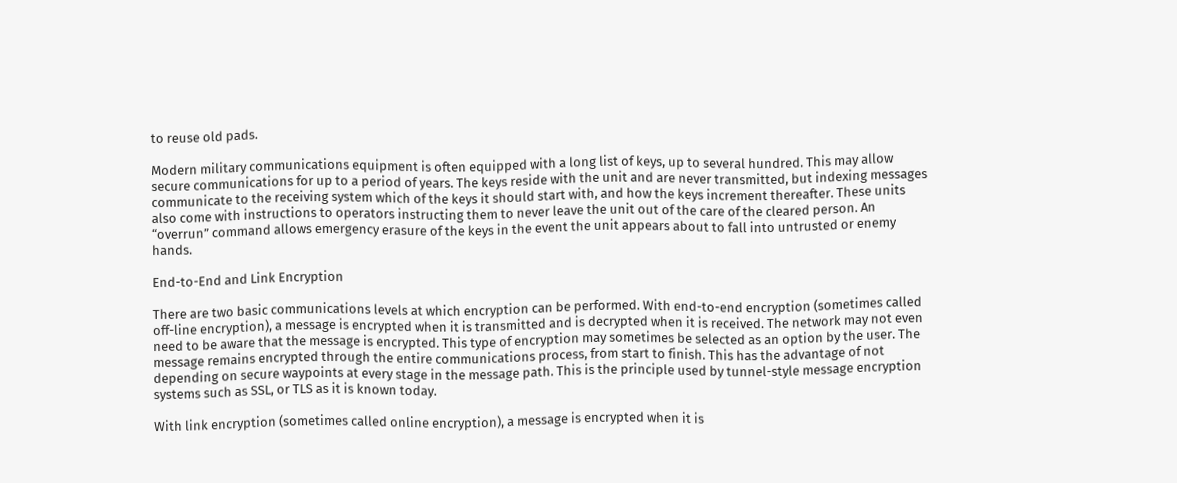to reuse old pads.

Modern military communications equipment is often equipped with a long list of keys, up to several hundred. This may allow secure communications for up to a period of years. The keys reside with the unit and are never transmitted, but indexing messages communicate to the receiving system which of the keys it should start with, and how the keys increment thereafter. These units also come with instructions to operators instructing them to never leave the unit out of the care of the cleared person. An “overrun” command allows emergency erasure of the keys in the event the unit appears about to fall into untrusted or enemy hands.

End-to-End and Link Encryption

There are two basic communications levels at which encryption can be performed. With end-to-end encryption (sometimes called off-line encryption), a message is encrypted when it is transmitted and is decrypted when it is received. The network may not even need to be aware that the message is encrypted. This type of encryption may sometimes be selected as an option by the user. The message remains encrypted through the entire communications process, from start to finish. This has the advantage of not depending on secure waypoints at every stage in the message path. This is the principle used by tunnel-style message encryption systems such as SSL, or TLS as it is known today.

With link encryption (sometimes called online encryption), a message is encrypted when it is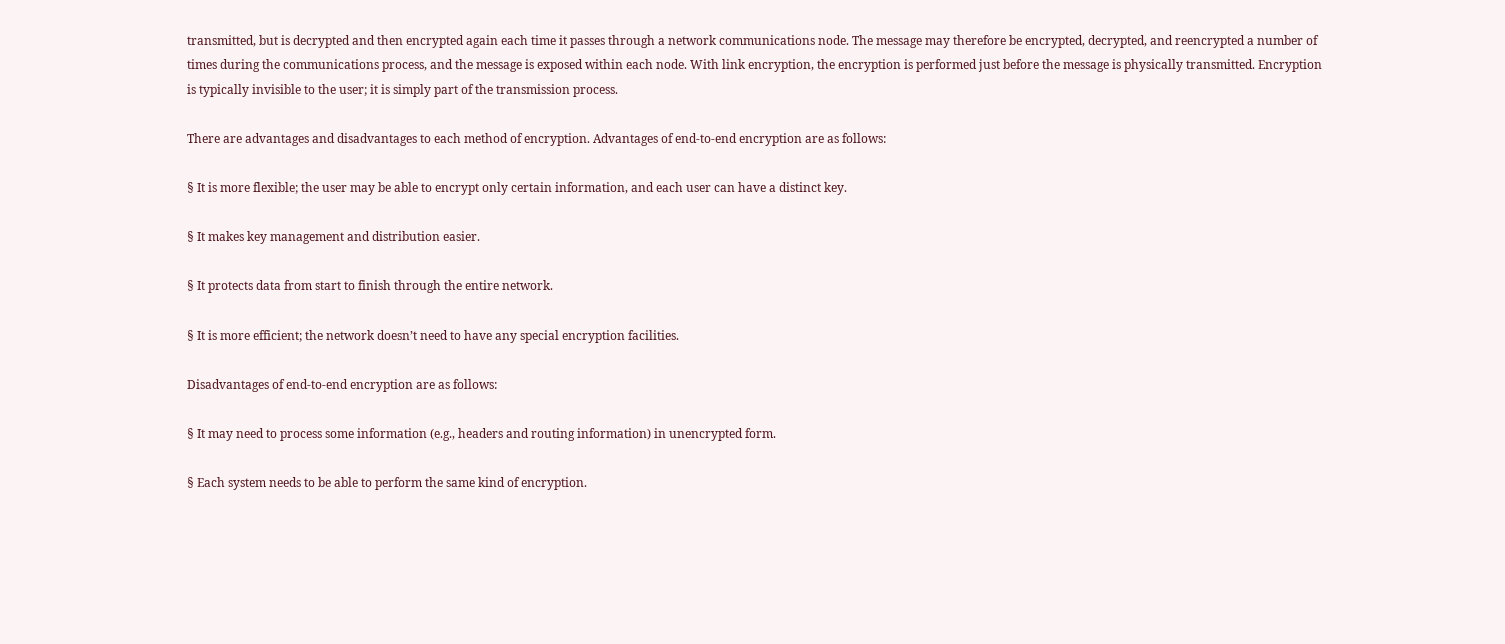transmitted, but is decrypted and then encrypted again each time it passes through a network communications node. The message may therefore be encrypted, decrypted, and reencrypted a number of times during the communications process, and the message is exposed within each node. With link encryption, the encryption is performed just before the message is physically transmitted. Encryption is typically invisible to the user; it is simply part of the transmission process.

There are advantages and disadvantages to each method of encryption. Advantages of end-to-end encryption are as follows:

§ It is more flexible; the user may be able to encrypt only certain information, and each user can have a distinct key.

§ It makes key management and distribution easier.

§ It protects data from start to finish through the entire network.

§ It is more efficient; the network doesn’t need to have any special encryption facilities.

Disadvantages of end-to-end encryption are as follows:

§ It may need to process some information (e.g., headers and routing information) in unencrypted form.

§ Each system needs to be able to perform the same kind of encryption.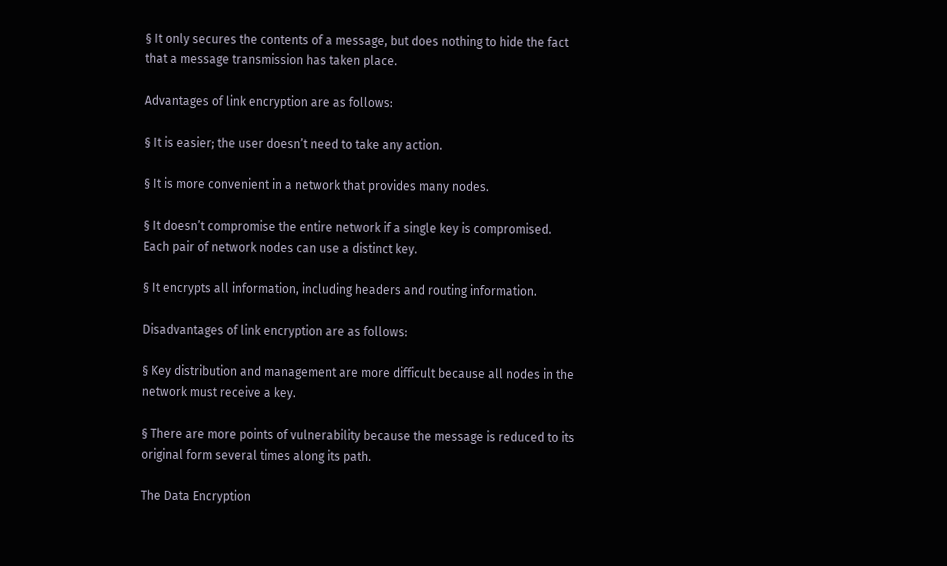§ It only secures the contents of a message, but does nothing to hide the fact that a message transmission has taken place.

Advantages of link encryption are as follows:

§ It is easier; the user doesn’t need to take any action.

§ It is more convenient in a network that provides many nodes.

§ It doesn’t compromise the entire network if a single key is compromised. Each pair of network nodes can use a distinct key.

§ It encrypts all information, including headers and routing information.

Disadvantages of link encryption are as follows:

§ Key distribution and management are more difficult because all nodes in the network must receive a key.

§ There are more points of vulnerability because the message is reduced to its original form several times along its path.

The Data Encryption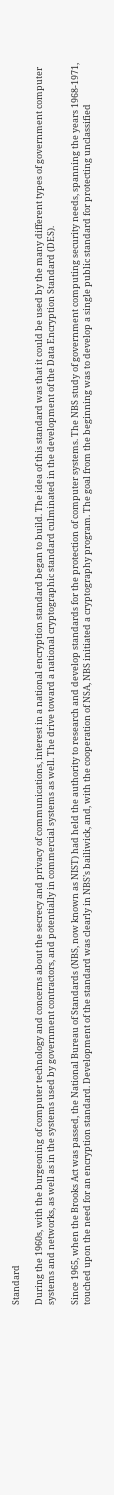Standard

During the 1960s, with the burgeoning of computer technology and concerns about the secrecy and privacy of communications, interest in a national encryption standard began to build. The idea of this standard was that it could be used by the many different types of government computer systems and networks, as well as in the systems used by government contractors, and potentially in commercial systems as well. The drive toward a national cryptographic standard culminated in the development of the Data Encryption Standard (DES).

Since 1965, when the Brooks Act was passed, the National Bureau of Standards (NBS, now known as NIST) had held the authority to research and develop standards for the protection of computer systems. The NBS study of government computing security needs, spanning the years 1968-1971, touched upon the need for an encryption standard. Development of the standard was clearly in NBS’s bailiwick, and, with the cooperation of NSA, NBS initiated a cryptography program. The goal from the beginning was to develop a single public standard for protecting unclassified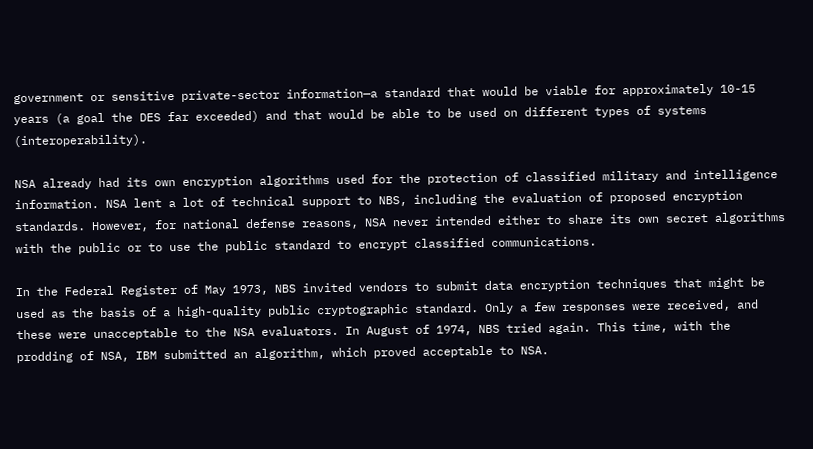government or sensitive private-sector information—a standard that would be viable for approximately 10-15 years (a goal the DES far exceeded) and that would be able to be used on different types of systems (interoperability).

NSA already had its own encryption algorithms used for the protection of classified military and intelligence information. NSA lent a lot of technical support to NBS, including the evaluation of proposed encryption standards. However, for national defense reasons, NSA never intended either to share its own secret algorithms with the public or to use the public standard to encrypt classified communications.

In the Federal Register of May 1973, NBS invited vendors to submit data encryption techniques that might be used as the basis of a high-quality public cryptographic standard. Only a few responses were received, and these were unacceptable to the NSA evaluators. In August of 1974, NBS tried again. This time, with the prodding of NSA, IBM submitted an algorithm, which proved acceptable to NSA.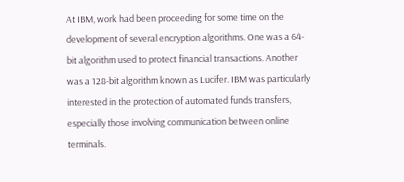At IBM, work had been proceeding for some time on the development of several encryption algorithms. One was a 64-bit algorithm used to protect financial transactions. Another was a 128-bit algorithm known as Lucifer. IBM was particularly interested in the protection of automated funds transfers, especially those involving communication between online terminals.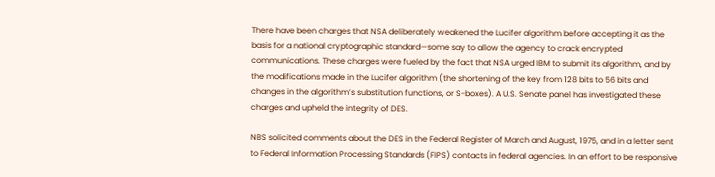There have been charges that NSA deliberately weakened the Lucifer algorithm before accepting it as the basis for a national cryptographic standard—some say to allow the agency to crack encrypted communications. These charges were fueled by the fact that NSA urged IBM to submit its algorithm, and by the modifications made in the Lucifer algorithm (the shortening of the key from 128 bits to 56 bits and changes in the algorithm’s substitution functions, or S-boxes). A U.S. Senate panel has investigated these charges and upheld the integrity of DES.

NBS solicited comments about the DES in the Federal Register of March and August, 1975, and in a letter sent to Federal Information Processing Standards (FIPS) contacts in federal agencies. In an effort to be responsive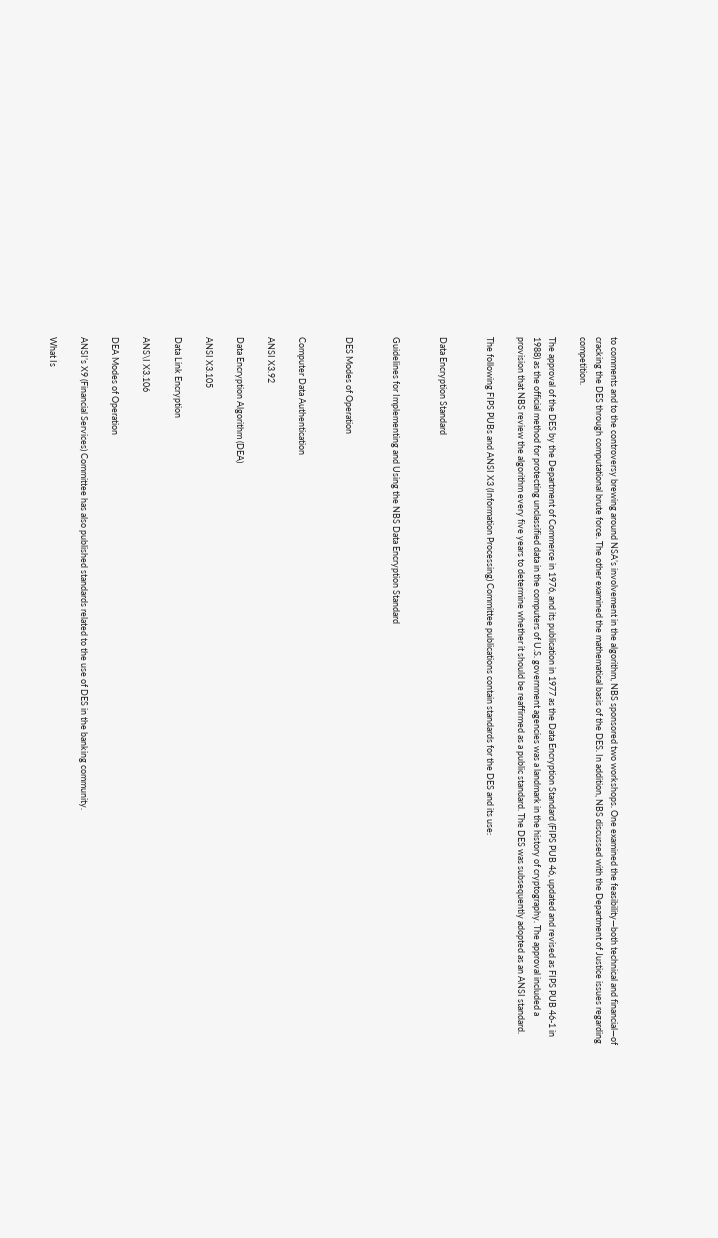to comments and to the controversy brewing around NSA’s involvement in the algorithm, NBS sponsored two workshops. One examined the feasibility—both technical and financial—of cracking the DES through computational brute force. The other examined the mathematical basis of the DES. In addition, NBS discussed with the Department of Justice issues regarding competition.

The approval of the DES by the Department of Commerce in 1976, and its publication in 1977 as the Data Encryption Standard (FIPS PUB 46, updated and revised as FIPS PUB 46-1 in 1988) as the official method for protecting unclassified data in the computers of U.S. government agencies was a landmark in the history of cryptography. The approval included a provision that NBS review the algorithm every five years to determine whether it should be reaffirmed as a public standard. The DES was subsequently adopted as an ANSI standard.

The following FIPS PUBs and ANSI X3 (Information Processing) Committee publications contain standards for the DES and its use:


Data Encryption Standard


Guidelines for Implementing and Using the NBS Data Encryption Standard


DES Modes of Operation


Computer Data Authentication

ANSI X3.92

Data Encryption Algorithm (DEA)

ANSI X3.105

Data Link Encryption

ANS\I X3.106

DEA Modes of Operation

ANSI’s X9 (Financial Services) Committee has also published standards related to the use of DES in the banking community.

What Is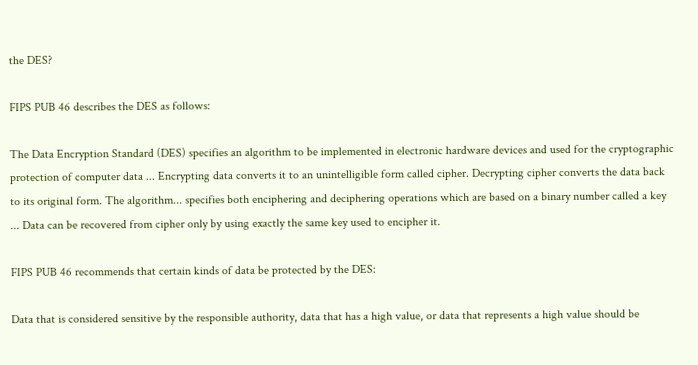the DES?

FIPS PUB 46 describes the DES as follows:

The Data Encryption Standard (DES) specifies an algorithm to be implemented in electronic hardware devices and used for the cryptographic protection of computer data ... Encrypting data converts it to an unintelligible form called cipher. Decrypting cipher converts the data back to its original form. The algorithm... specifies both enciphering and deciphering operations which are based on a binary number called a key ... Data can be recovered from cipher only by using exactly the same key used to encipher it.

FIPS PUB 46 recommends that certain kinds of data be protected by the DES:

Data that is considered sensitive by the responsible authority, data that has a high value, or data that represents a high value should be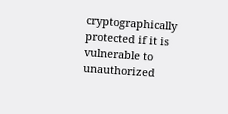cryptographically protected if it is vulnerable to unauthorized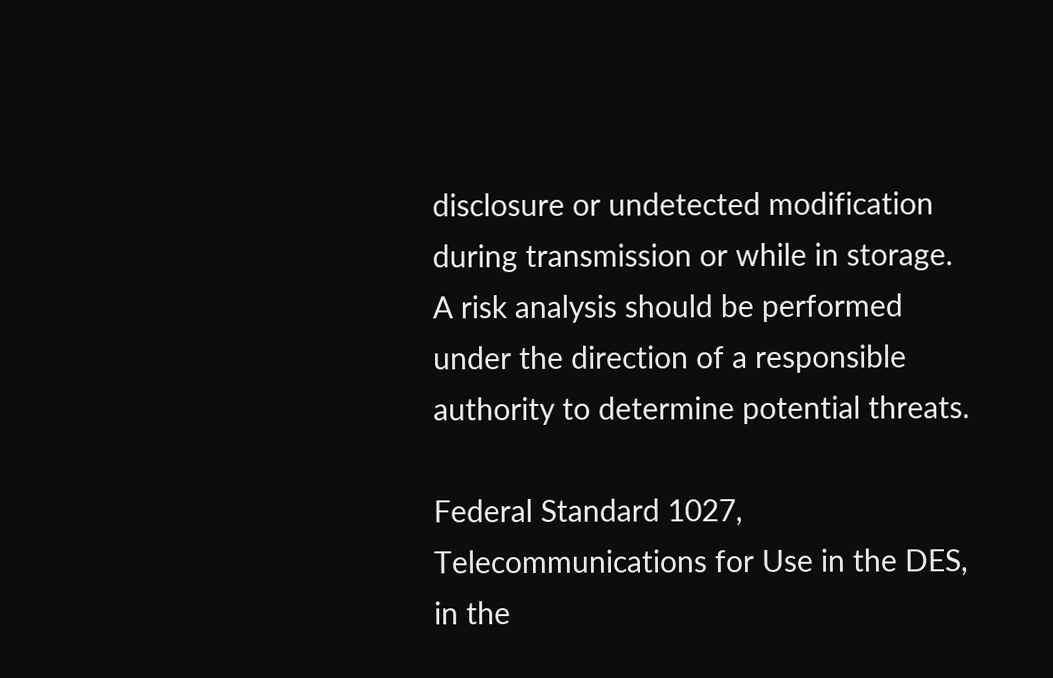disclosure or undetected modification during transmission or while in storage. A risk analysis should be performed under the direction of a responsible authority to determine potential threats.

Federal Standard 1027, Telecommunications for Use in the DES, in the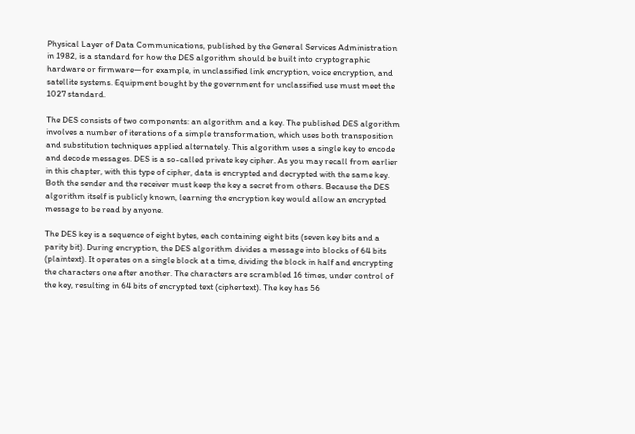Physical Layer of Data Communications, published by the General Services Administration in 1982, is a standard for how the DES algorithm should be built into cryptographic hardware or firmware—for example, in unclassified link encryption, voice encryption, and satellite systems. Equipment bought by the government for unclassified use must meet the 1027 standard.

The DES consists of two components: an algorithm and a key. The published DES algorithm involves a number of iterations of a simple transformation, which uses both transposition and substitution techniques applied alternately. This algorithm uses a single key to encode and decode messages. DES is a so-called private key cipher. As you may recall from earlier in this chapter, with this type of cipher, data is encrypted and decrypted with the same key. Both the sender and the receiver must keep the key a secret from others. Because the DES algorithm itself is publicly known, learning the encryption key would allow an encrypted message to be read by anyone.

The DES key is a sequence of eight bytes, each containing eight bits (seven key bits and a parity bit). During encryption, the DES algorithm divides a message into blocks of 64 bits (plaintext). It operates on a single block at a time, dividing the block in half and encrypting the characters one after another. The characters are scrambled 16 times, under control of the key, resulting in 64 bits of encrypted text (ciphertext). The key has 56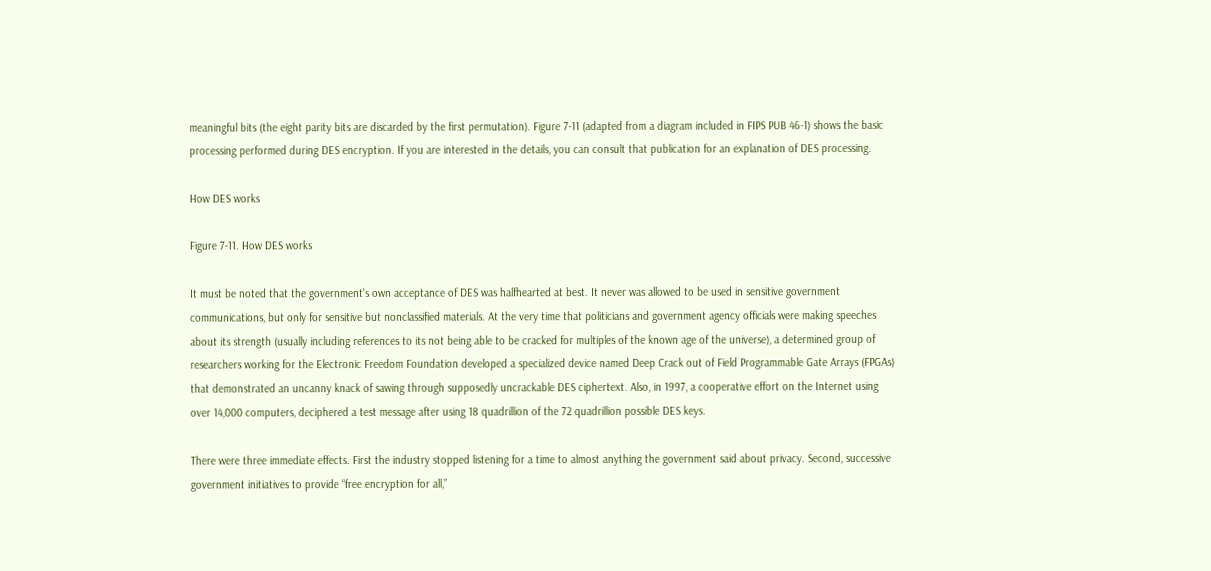meaningful bits (the eight parity bits are discarded by the first permutation). Figure 7-11 (adapted from a diagram included in FIPS PUB 46-1) shows the basic processing performed during DES encryption. If you are interested in the details, you can consult that publication for an explanation of DES processing.

How DES works

Figure 7-11. How DES works

It must be noted that the government’s own acceptance of DES was halfhearted at best. It never was allowed to be used in sensitive government communications, but only for sensitive but nonclassified materials. At the very time that politicians and government agency officials were making speeches about its strength (usually including references to its not being able to be cracked for multiples of the known age of the universe), a determined group of researchers working for the Electronic Freedom Foundation developed a specialized device named Deep Crack out of Field Programmable Gate Arrays (FPGAs) that demonstrated an uncanny knack of sawing through supposedly uncrackable DES ciphertext. Also, in 1997, a cooperative effort on the Internet using over 14,000 computers, deciphered a test message after using 18 quadrillion of the 72 quadrillion possible DES keys.

There were three immediate effects. First the industry stopped listening for a time to almost anything the government said about privacy. Second, successive government initiatives to provide “free encryption for all,”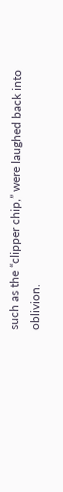such as the “clipper chip,” were laughed back into oblivion.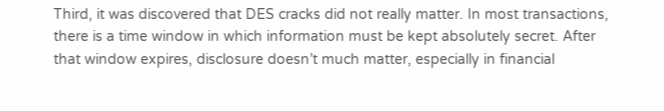Third, it was discovered that DES cracks did not really matter. In most transactions, there is a time window in which information must be kept absolutely secret. After that window expires, disclosure doesn’t much matter, especially in financial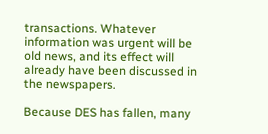transactions. Whatever information was urgent will be old news, and its effect will already have been discussed in the newspapers.

Because DES has fallen, many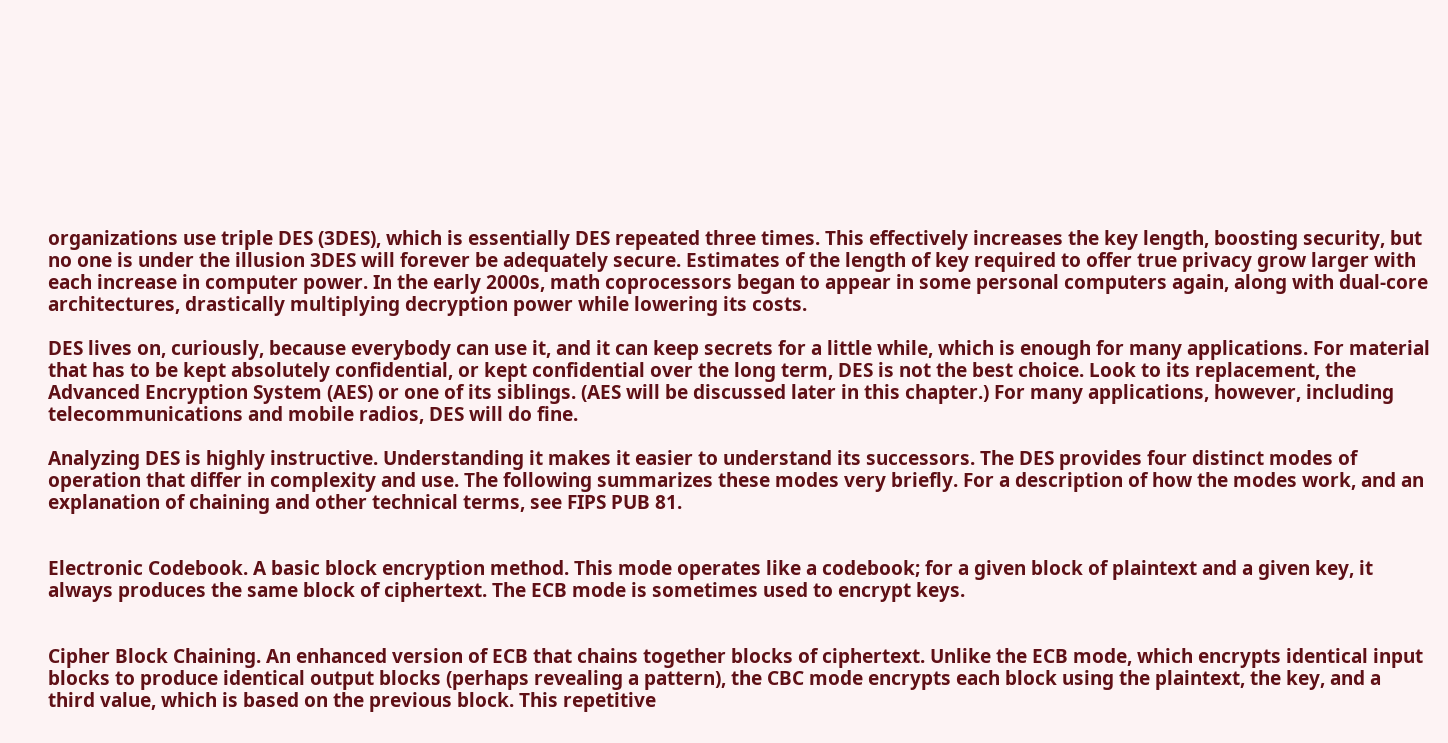organizations use triple DES (3DES), which is essentially DES repeated three times. This effectively increases the key length, boosting security, but no one is under the illusion 3DES will forever be adequately secure. Estimates of the length of key required to offer true privacy grow larger with each increase in computer power. In the early 2000s, math coprocessors began to appear in some personal computers again, along with dual-core architectures, drastically multiplying decryption power while lowering its costs.

DES lives on, curiously, because everybody can use it, and it can keep secrets for a little while, which is enough for many applications. For material that has to be kept absolutely confidential, or kept confidential over the long term, DES is not the best choice. Look to its replacement, the Advanced Encryption System (AES) or one of its siblings. (AES will be discussed later in this chapter.) For many applications, however, including telecommunications and mobile radios, DES will do fine.

Analyzing DES is highly instructive. Understanding it makes it easier to understand its successors. The DES provides four distinct modes of operation that differ in complexity and use. The following summarizes these modes very briefly. For a description of how the modes work, and an explanation of chaining and other technical terms, see FIPS PUB 81.


Electronic Codebook. A basic block encryption method. This mode operates like a codebook; for a given block of plaintext and a given key, it always produces the same block of ciphertext. The ECB mode is sometimes used to encrypt keys.


Cipher Block Chaining. An enhanced version of ECB that chains together blocks of ciphertext. Unlike the ECB mode, which encrypts identical input blocks to produce identical output blocks (perhaps revealing a pattern), the CBC mode encrypts each block using the plaintext, the key, and a third value, which is based on the previous block. This repetitive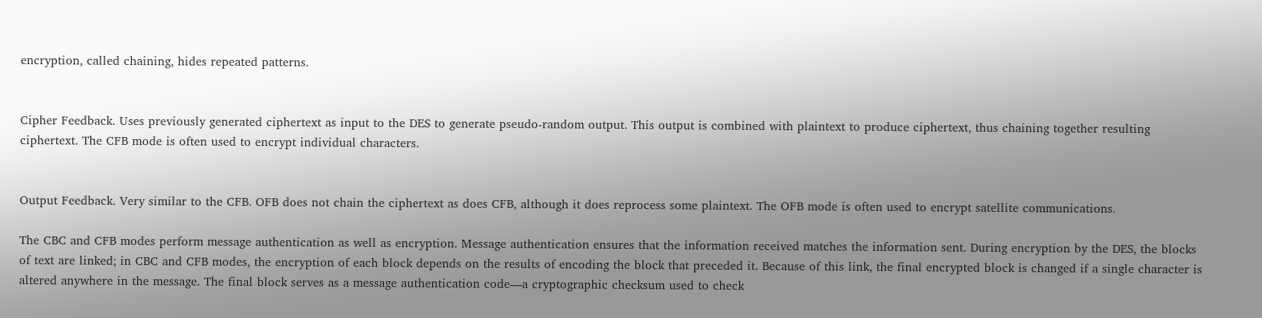encryption, called chaining, hides repeated patterns.


Cipher Feedback. Uses previously generated ciphertext as input to the DES to generate pseudo-random output. This output is combined with plaintext to produce ciphertext, thus chaining together resulting ciphertext. The CFB mode is often used to encrypt individual characters.


Output Feedback. Very similar to the CFB. OFB does not chain the ciphertext as does CFB, although it does reprocess some plaintext. The OFB mode is often used to encrypt satellite communications.

The CBC and CFB modes perform message authentication as well as encryption. Message authentication ensures that the information received matches the information sent. During encryption by the DES, the blocks of text are linked; in CBC and CFB modes, the encryption of each block depends on the results of encoding the block that preceded it. Because of this link, the final encrypted block is changed if a single character is altered anywhere in the message. The final block serves as a message authentication code—a cryptographic checksum used to check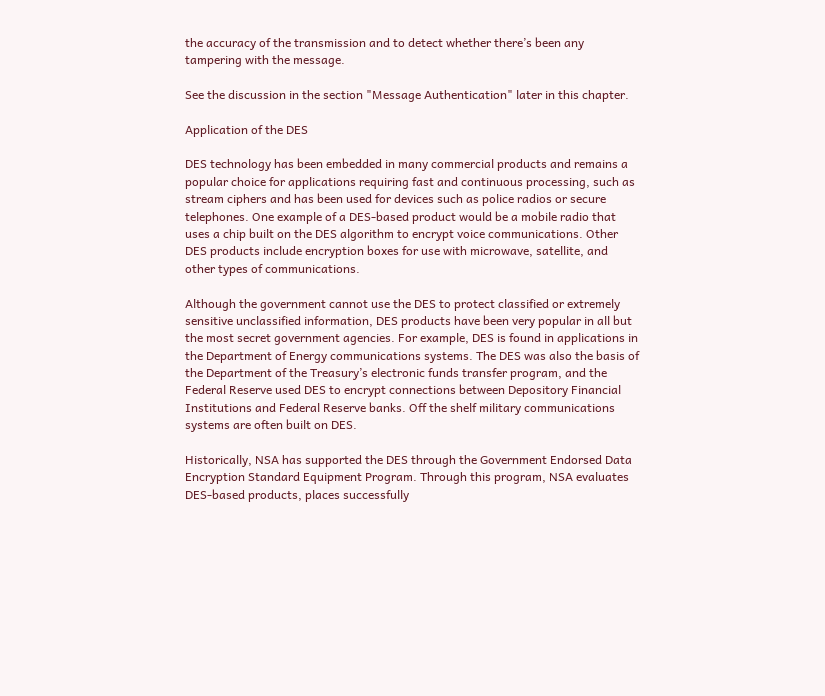the accuracy of the transmission and to detect whether there’s been any tampering with the message.

See the discussion in the section "Message Authentication" later in this chapter.

Application of the DES

DES technology has been embedded in many commercial products and remains a popular choice for applications requiring fast and continuous processing, such as stream ciphers and has been used for devices such as police radios or secure telephones. One example of a DES-based product would be a mobile radio that uses a chip built on the DES algorithm to encrypt voice communications. Other DES products include encryption boxes for use with microwave, satellite, and other types of communications.

Although the government cannot use the DES to protect classified or extremely sensitive unclassified information, DES products have been very popular in all but the most secret government agencies. For example, DES is found in applications in the Department of Energy communications systems. The DES was also the basis of the Department of the Treasury’s electronic funds transfer program, and the Federal Reserve used DES to encrypt connections between Depository Financial Institutions and Federal Reserve banks. Off the shelf military communications systems are often built on DES.

Historically, NSA has supported the DES through the Government Endorsed Data Encryption Standard Equipment Program. Through this program, NSA evaluates DES-based products, places successfully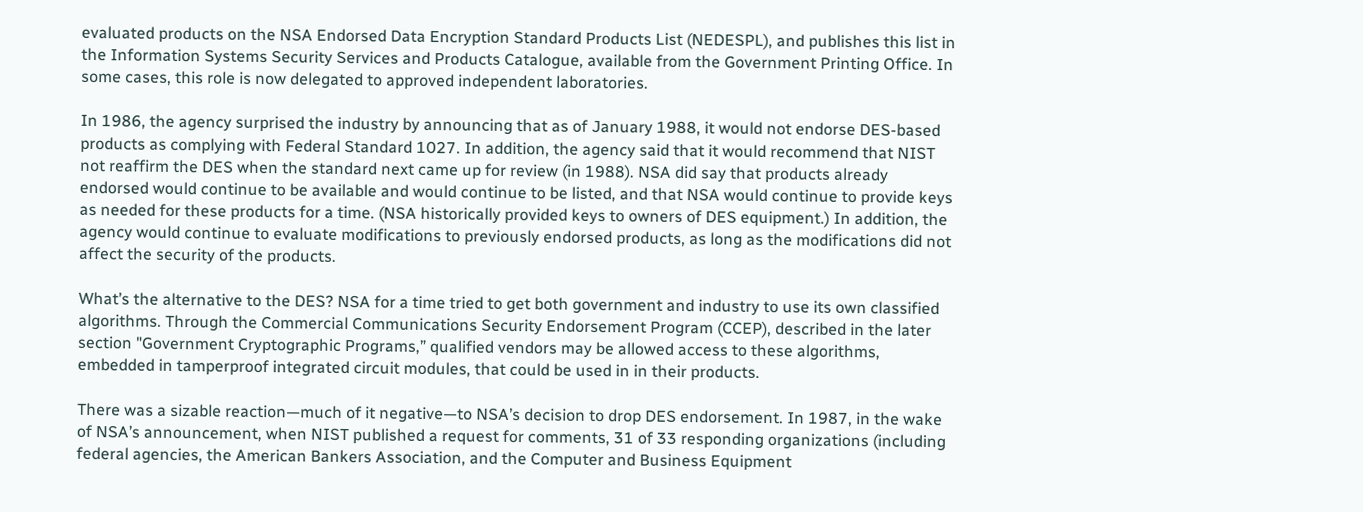evaluated products on the NSA Endorsed Data Encryption Standard Products List (NEDESPL), and publishes this list in the Information Systems Security Services and Products Catalogue, available from the Government Printing Office. In some cases, this role is now delegated to approved independent laboratories.

In 1986, the agency surprised the industry by announcing that as of January 1988, it would not endorse DES-based products as complying with Federal Standard 1027. In addition, the agency said that it would recommend that NIST not reaffirm the DES when the standard next came up for review (in 1988). NSA did say that products already endorsed would continue to be available and would continue to be listed, and that NSA would continue to provide keys as needed for these products for a time. (NSA historically provided keys to owners of DES equipment.) In addition, the agency would continue to evaluate modifications to previously endorsed products, as long as the modifications did not affect the security of the products.

What’s the alternative to the DES? NSA for a time tried to get both government and industry to use its own classified algorithms. Through the Commercial Communications Security Endorsement Program (CCEP), described in the later section "Government Cryptographic Programs,” qualified vendors may be allowed access to these algorithms, embedded in tamperproof integrated circuit modules, that could be used in in their products.

There was a sizable reaction—much of it negative—to NSA’s decision to drop DES endorsement. In 1987, in the wake of NSA’s announcement, when NIST published a request for comments, 31 of 33 responding organizations (including federal agencies, the American Bankers Association, and the Computer and Business Equipment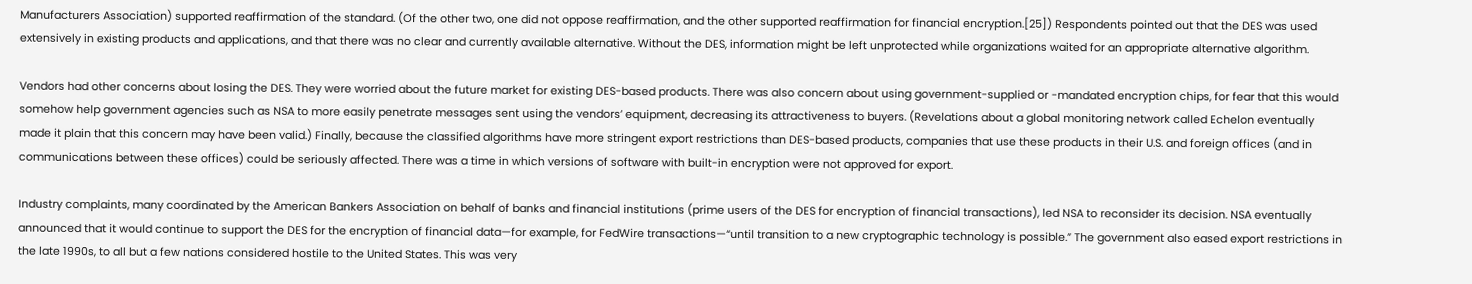Manufacturers Association) supported reaffirmation of the standard. (Of the other two, one did not oppose reaffirmation, and the other supported reaffirmation for financial encryption.[25]) Respondents pointed out that the DES was used extensively in existing products and applications, and that there was no clear and currently available alternative. Without the DES, information might be left unprotected while organizations waited for an appropriate alternative algorithm.

Vendors had other concerns about losing the DES. They were worried about the future market for existing DES-based products. There was also concern about using government-supplied or -mandated encryption chips, for fear that this would somehow help government agencies such as NSA to more easily penetrate messages sent using the vendors’ equipment, decreasing its attractiveness to buyers. (Revelations about a global monitoring network called Echelon eventually made it plain that this concern may have been valid.) Finally, because the classified algorithms have more stringent export restrictions than DES-based products, companies that use these products in their U.S. and foreign offices (and in communications between these offices) could be seriously affected. There was a time in which versions of software with built-in encryption were not approved for export.

Industry complaints, many coordinated by the American Bankers Association on behalf of banks and financial institutions (prime users of the DES for encryption of financial transactions), led NSA to reconsider its decision. NSA eventually announced that it would continue to support the DES for the encryption of financial data—for example, for FedWire transactions—“until transition to a new cryptographic technology is possible.” The government also eased export restrictions in the late 1990s, to all but a few nations considered hostile to the United States. This was very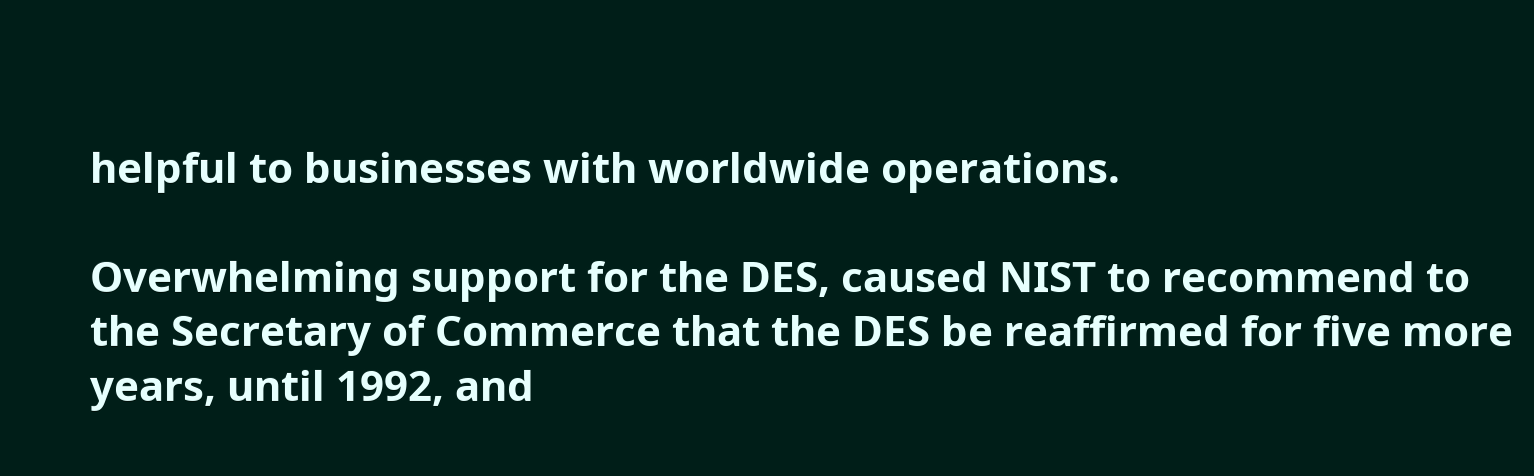helpful to businesses with worldwide operations.

Overwhelming support for the DES, caused NIST to recommend to the Secretary of Commerce that the DES be reaffirmed for five more years, until 1992, and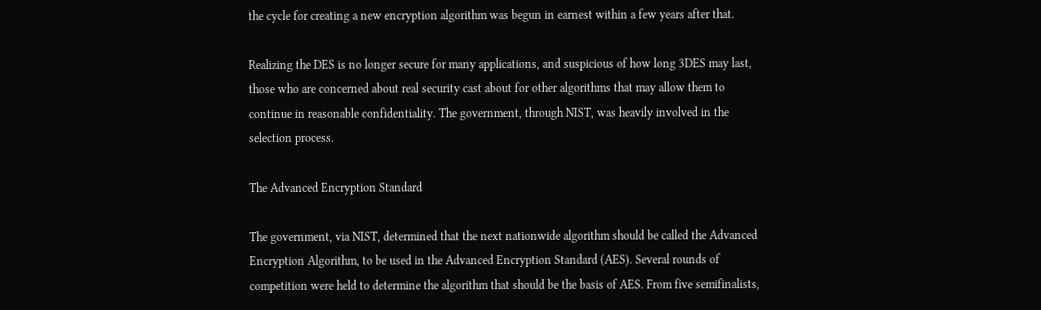the cycle for creating a new encryption algorithm was begun in earnest within a few years after that.

Realizing the DES is no longer secure for many applications, and suspicious of how long 3DES may last, those who are concerned about real security cast about for other algorithms that may allow them to continue in reasonable confidentiality. The government, through NIST, was heavily involved in the selection process.

The Advanced Encryption Standard

The government, via NIST, determined that the next nationwide algorithm should be called the Advanced Encryption Algorithm, to be used in the Advanced Encryption Standard (AES). Several rounds of competition were held to determine the algorithm that should be the basis of AES. From five semifinalists,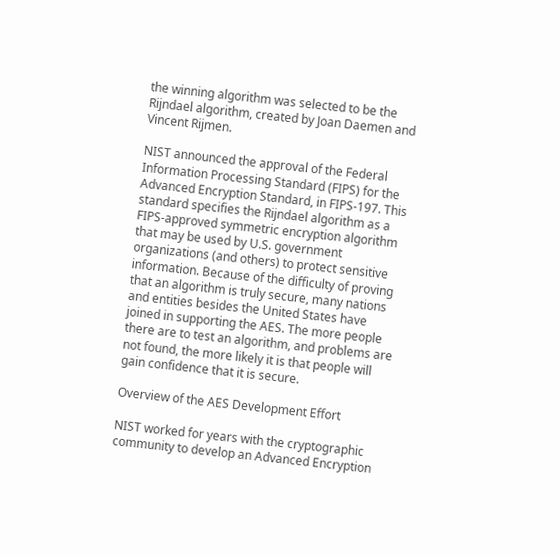the winning algorithm was selected to be the Rijndael algorithm, created by Joan Daemen and Vincent Rijmen.

NIST announced the approval of the Federal Information Processing Standard (FIPS) for the Advanced Encryption Standard, in FIPS-197. This standard specifies the Rijndael algorithm as a FIPS-approved symmetric encryption algorithm that may be used by U.S. government organizations (and others) to protect sensitive information. Because of the difficulty of proving that an algorithm is truly secure, many nations and entities besides the United States have joined in supporting the AES. The more people there are to test an algorithm, and problems are not found, the more likely it is that people will gain confidence that it is secure.

Overview of the AES Development Effort

NIST worked for years with the cryptographic community to develop an Advanced Encryption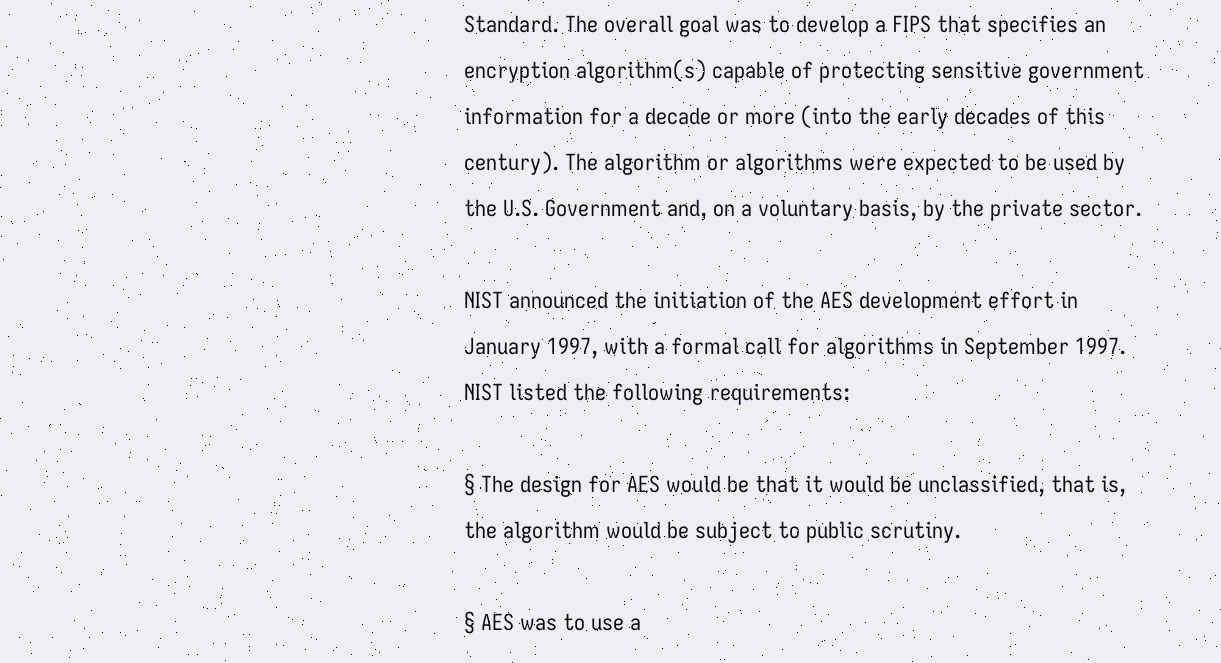Standard. The overall goal was to develop a FIPS that specifies an encryption algorithm(s) capable of protecting sensitive government information for a decade or more (into the early decades of this century). The algorithm or algorithms were expected to be used by the U.S. Government and, on a voluntary basis, by the private sector.

NIST announced the initiation of the AES development effort in January 1997, with a formal call for algorithms in September 1997. NIST listed the following requirements:

§ The design for AES would be that it would be unclassified, that is, the algorithm would be subject to public scrutiny.

§ AES was to use a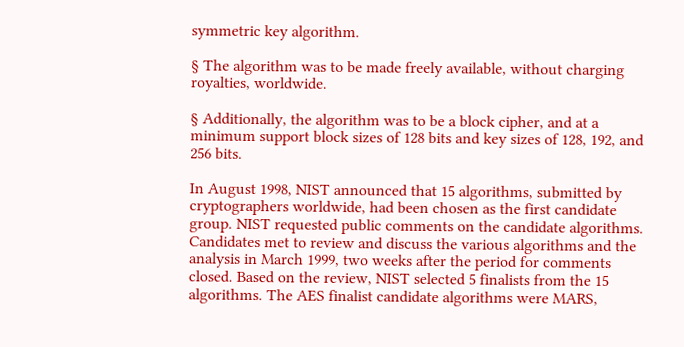symmetric key algorithm.

§ The algorithm was to be made freely available, without charging royalties, worldwide.

§ Additionally, the algorithm was to be a block cipher, and at a minimum support block sizes of 128 bits and key sizes of 128, 192, and 256 bits.

In August 1998, NIST announced that 15 algorithms, submitted by cryptographers worldwide, had been chosen as the first candidate group. NIST requested public comments on the candidate algorithms. Candidates met to review and discuss the various algorithms and the analysis in March 1999, two weeks after the period for comments closed. Based on the review, NIST selected 5 finalists from the 15 algorithms. The AES finalist candidate algorithms were MARS,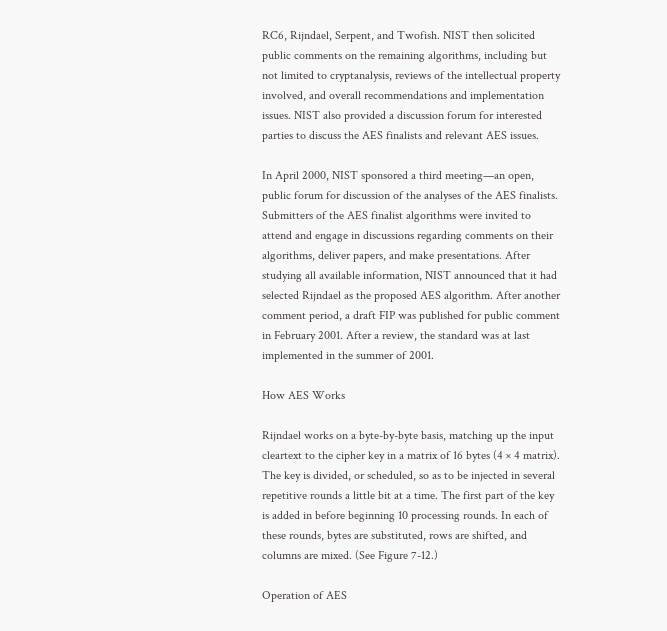RC6, Rijndael, Serpent, and Twofish. NIST then solicited public comments on the remaining algorithms, including but not limited to cryptanalysis, reviews of the intellectual property involved, and overall recommendations and implementation issues. NIST also provided a discussion forum for interested parties to discuss the AES finalists and relevant AES issues.

In April 2000, NIST sponsored a third meeting—an open, public forum for discussion of the analyses of the AES finalists. Submitters of the AES finalist algorithms were invited to attend and engage in discussions regarding comments on their algorithms, deliver papers, and make presentations. After studying all available information, NIST announced that it had selected Rijndael as the proposed AES algorithm. After another comment period, a draft FIP was published for public comment in February 2001. After a review, the standard was at last implemented in the summer of 2001.

How AES Works

Rijndael works on a byte-by-byte basis, matching up the input cleartext to the cipher key in a matrix of 16 bytes (4 × 4 matrix). The key is divided, or scheduled, so as to be injected in several repetitive rounds a little bit at a time. The first part of the key is added in before beginning 10 processing rounds. In each of these rounds, bytes are substituted, rows are shifted, and columns are mixed. (See Figure 7-12.)

Operation of AES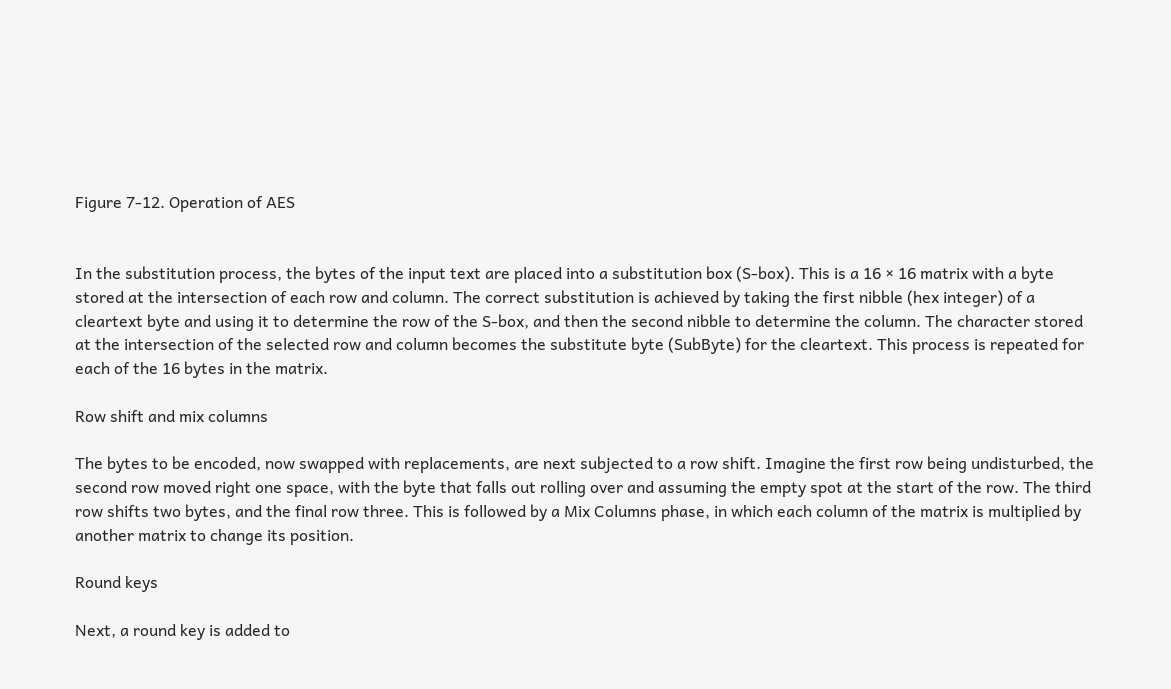Figure 7-12. Operation of AES


In the substitution process, the bytes of the input text are placed into a substitution box (S-box). This is a 16 × 16 matrix with a byte stored at the intersection of each row and column. The correct substitution is achieved by taking the first nibble (hex integer) of a cleartext byte and using it to determine the row of the S-box, and then the second nibble to determine the column. The character stored at the intersection of the selected row and column becomes the substitute byte (SubByte) for the cleartext. This process is repeated for each of the 16 bytes in the matrix.

Row shift and mix columns

The bytes to be encoded, now swapped with replacements, are next subjected to a row shift. Imagine the first row being undisturbed, the second row moved right one space, with the byte that falls out rolling over and assuming the empty spot at the start of the row. The third row shifts two bytes, and the final row three. This is followed by a Mix Columns phase, in which each column of the matrix is multiplied by another matrix to change its position.

Round keys

Next, a round key is added to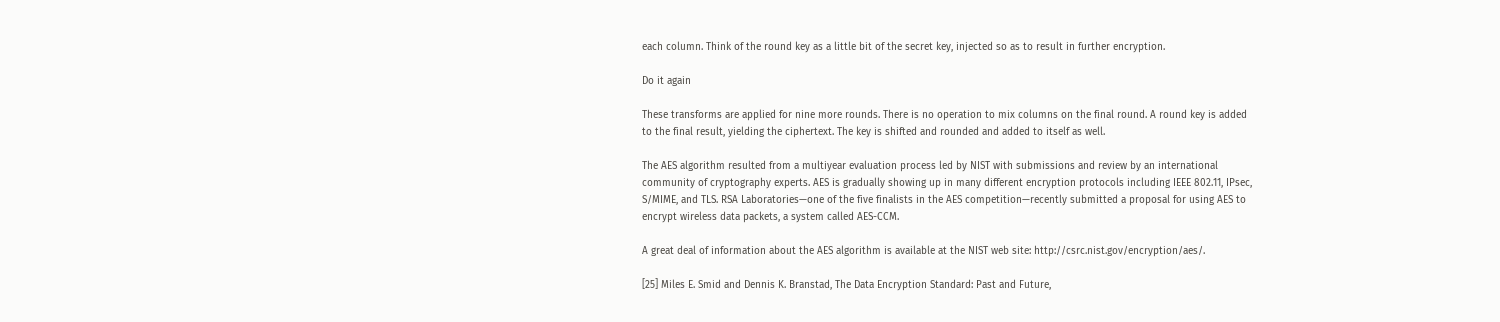each column. Think of the round key as a little bit of the secret key, injected so as to result in further encryption.

Do it again

These transforms are applied for nine more rounds. There is no operation to mix columns on the final round. A round key is added to the final result, yielding the ciphertext. The key is shifted and rounded and added to itself as well.

The AES algorithm resulted from a multiyear evaluation process led by NIST with submissions and review by an international community of cryptography experts. AES is gradually showing up in many different encryption protocols including IEEE 802.11, IPsec, S/MIME, and TLS. RSA Laboratories—one of the five finalists in the AES competition—recently submitted a proposal for using AES to encrypt wireless data packets, a system called AES-CCM.

A great deal of information about the AES algorithm is available at the NIST web site: http://csrc.nist.gov/encryption/aes/.

[25] Miles E. Smid and Dennis K. Branstad, The Data Encryption Standard: Past and Future,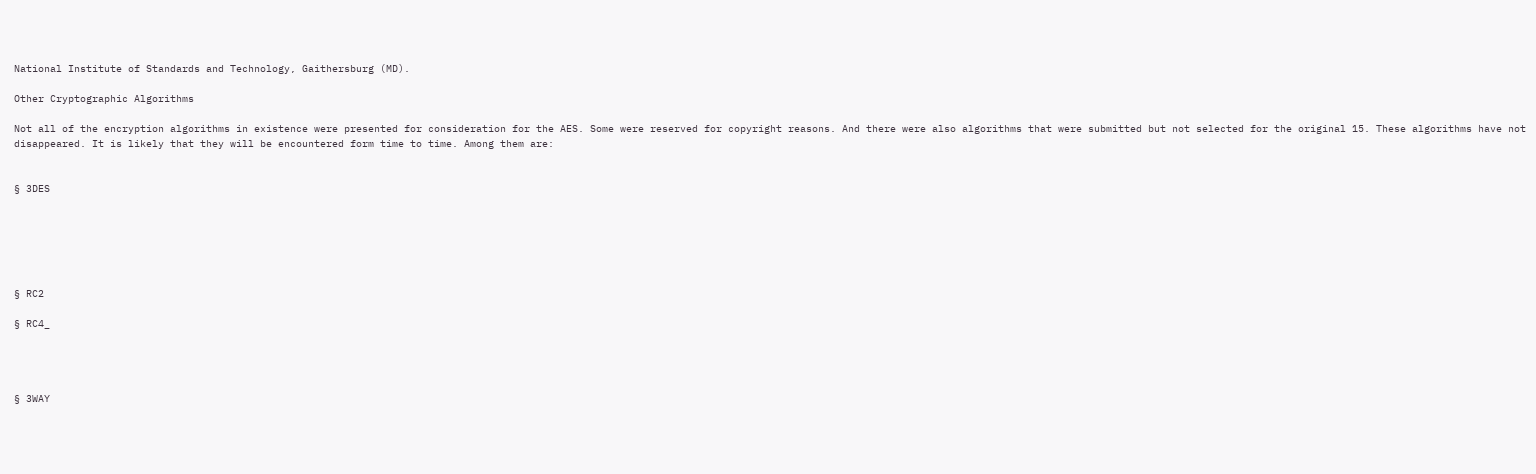National Institute of Standards and Technology, Gaithersburg (MD).

Other Cryptographic Algorithms

Not all of the encryption algorithms in existence were presented for consideration for the AES. Some were reserved for copyright reasons. And there were also algorithms that were submitted but not selected for the original 15. These algorithms have not disappeared. It is likely that they will be encountered form time to time. Among them are:


§ 3DES






§ RC2

§ RC4_




§ 3WAY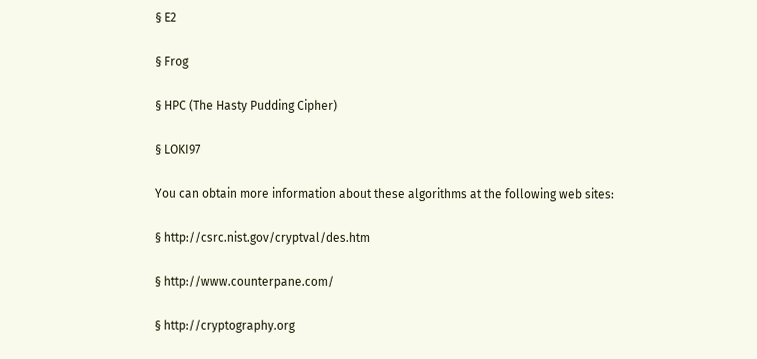§ E2

§ Frog

§ HPC (The Hasty Pudding Cipher)

§ LOKI97

You can obtain more information about these algorithms at the following web sites:

§ http://csrc.nist.gov/cryptval/des.htm

§ http://www.counterpane.com/

§ http://cryptography.org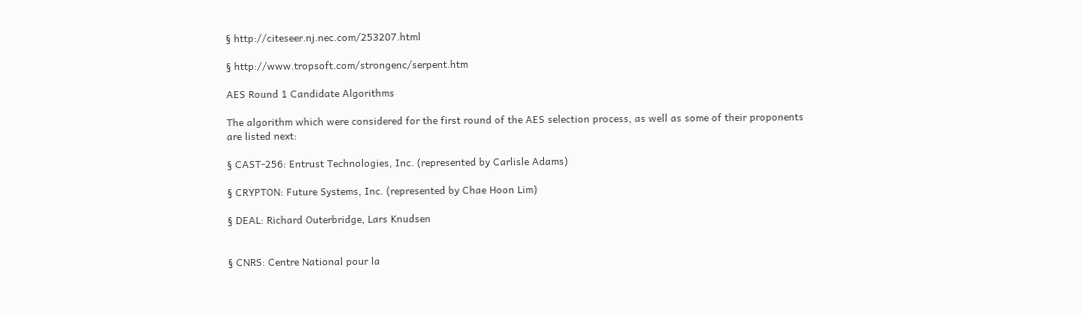§ http://citeseer.nj.nec.com/253207.html

§ http://www.tropsoft.com/strongenc/serpent.htm

AES Round 1 Candidate Algorithms

The algorithm which were considered for the first round of the AES selection process, as well as some of their proponents are listed next:

§ CAST-256: Entrust Technologies, Inc. (represented by Carlisle Adams)

§ CRYPTON: Future Systems, Inc. (represented by Chae Hoon Lim)

§ DEAL: Richard Outerbridge, Lars Knudsen


§ CNRS: Centre National pour la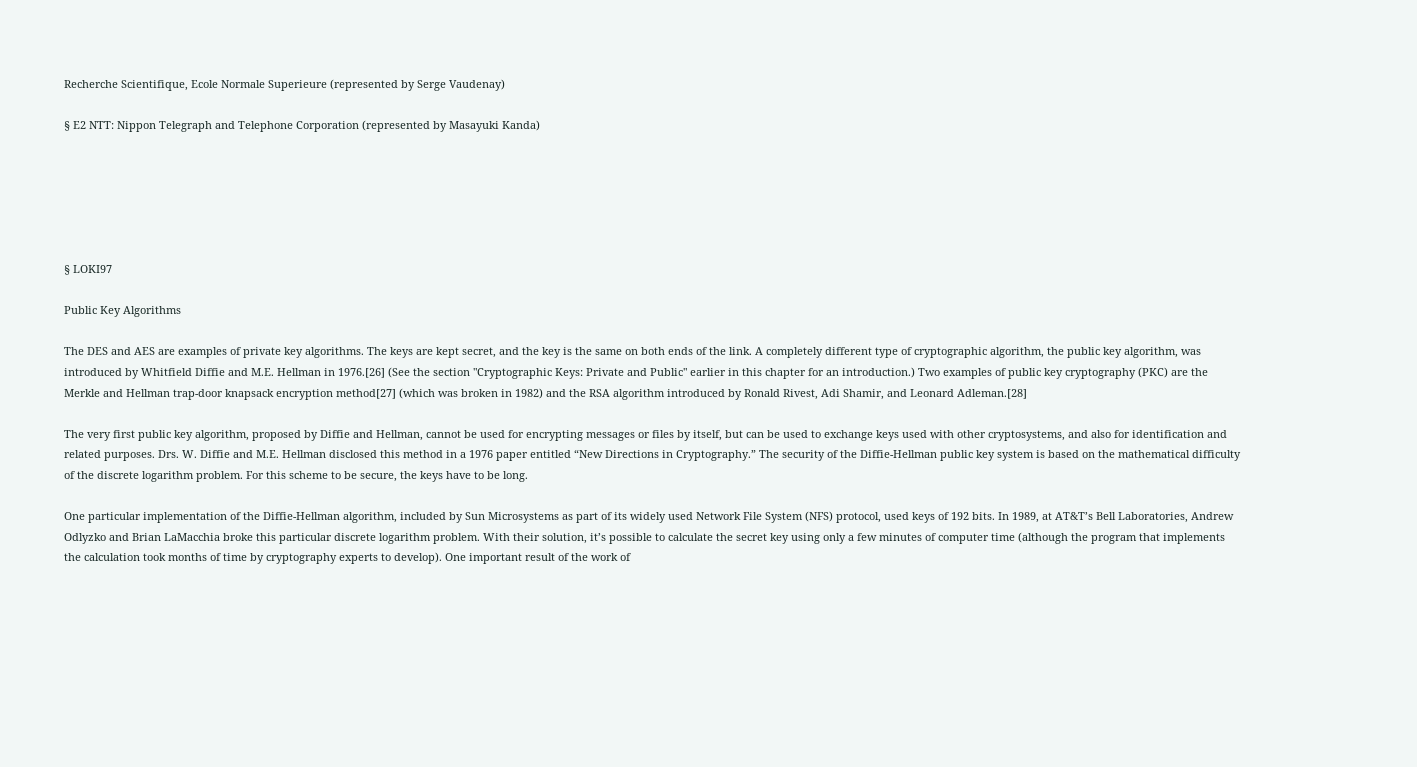Recherche Scientifique, Ecole Normale Superieure (represented by Serge Vaudenay)

§ E2 NTT: Nippon Telegraph and Telephone Corporation (represented by Masayuki Kanda)






§ LOKI97

Public Key Algorithms

The DES and AES are examples of private key algorithms. The keys are kept secret, and the key is the same on both ends of the link. A completely different type of cryptographic algorithm, the public key algorithm, was introduced by Whitfield Diffie and M.E. Hellman in 1976.[26] (See the section "Cryptographic Keys: Private and Public" earlier in this chapter for an introduction.) Two examples of public key cryptography (PKC) are the Merkle and Hellman trap-door knapsack encryption method[27] (which was broken in 1982) and the RSA algorithm introduced by Ronald Rivest, Adi Shamir, and Leonard Adleman.[28]

The very first public key algorithm, proposed by Diffie and Hellman, cannot be used for encrypting messages or files by itself, but can be used to exchange keys used with other cryptosystems, and also for identification and related purposes. Drs. W. Diffie and M.E. Hellman disclosed this method in a 1976 paper entitled “New Directions in Cryptography.” The security of the Diffie-Hellman public key system is based on the mathematical difficulty of the discrete logarithm problem. For this scheme to be secure, the keys have to be long.

One particular implementation of the Diffie-Hellman algorithm, included by Sun Microsystems as part of its widely used Network File System (NFS) protocol, used keys of 192 bits. In 1989, at AT&T’s Bell Laboratories, Andrew Odlyzko and Brian LaMacchia broke this particular discrete logarithm problem. With their solution, it’s possible to calculate the secret key using only a few minutes of computer time (although the program that implements the calculation took months of time by cryptography experts to develop). One important result of the work of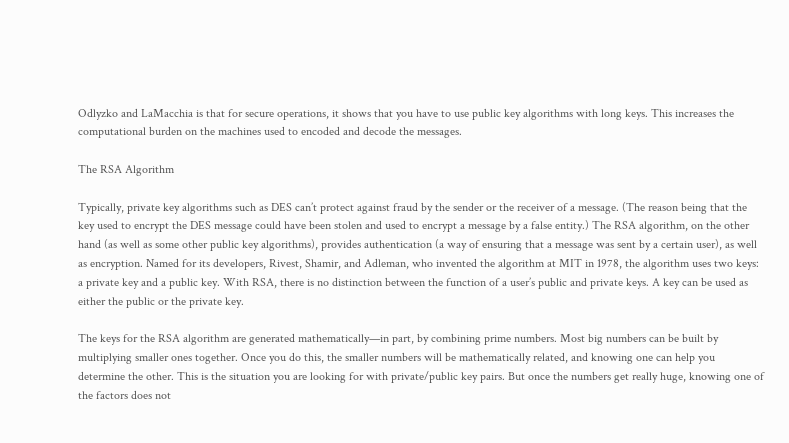Odlyzko and LaMacchia is that for secure operations, it shows that you have to use public key algorithms with long keys. This increases the computational burden on the machines used to encoded and decode the messages.

The RSA Algorithm

Typically, private key algorithms such as DES can’t protect against fraud by the sender or the receiver of a message. (The reason being that the key used to encrypt the DES message could have been stolen and used to encrypt a message by a false entity.) The RSA algorithm, on the other hand (as well as some other public key algorithms), provides authentication (a way of ensuring that a message was sent by a certain user), as well as encryption. Named for its developers, Rivest, Shamir, and Adleman, who invented the algorithm at MIT in 1978, the algorithm uses two keys: a private key and a public key. With RSA, there is no distinction between the function of a user’s public and private keys. A key can be used as either the public or the private key.

The keys for the RSA algorithm are generated mathematically—in part, by combining prime numbers. Most big numbers can be built by multiplying smaller ones together. Once you do this, the smaller numbers will be mathematically related, and knowing one can help you determine the other. This is the situation you are looking for with private/public key pairs. But once the numbers get really huge, knowing one of the factors does not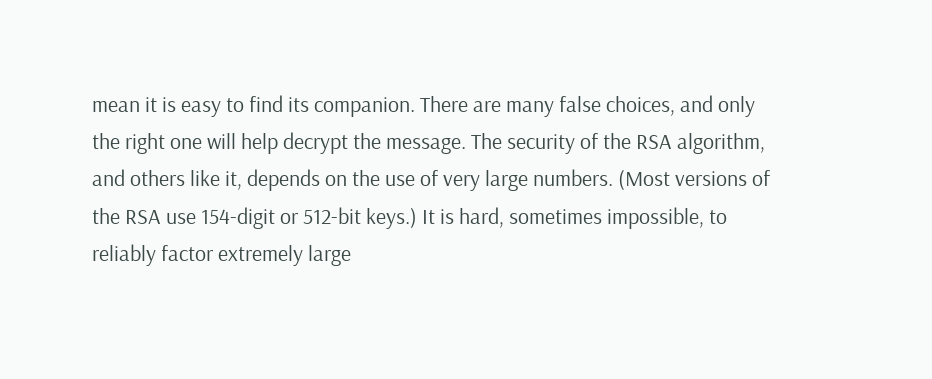mean it is easy to find its companion. There are many false choices, and only the right one will help decrypt the message. The security of the RSA algorithm, and others like it, depends on the use of very large numbers. (Most versions of the RSA use 154-digit or 512-bit keys.) It is hard, sometimes impossible, to reliably factor extremely large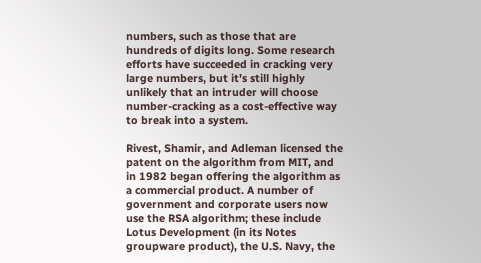numbers, such as those that are hundreds of digits long. Some research efforts have succeeded in cracking very large numbers, but it’s still highly unlikely that an intruder will choose number-cracking as a cost-effective way to break into a system.

Rivest, Shamir, and Adleman licensed the patent on the algorithm from MIT, and in 1982 began offering the algorithm as a commercial product. A number of government and corporate users now use the RSA algorithm; these include Lotus Development (in its Notes groupware product), the U.S. Navy, the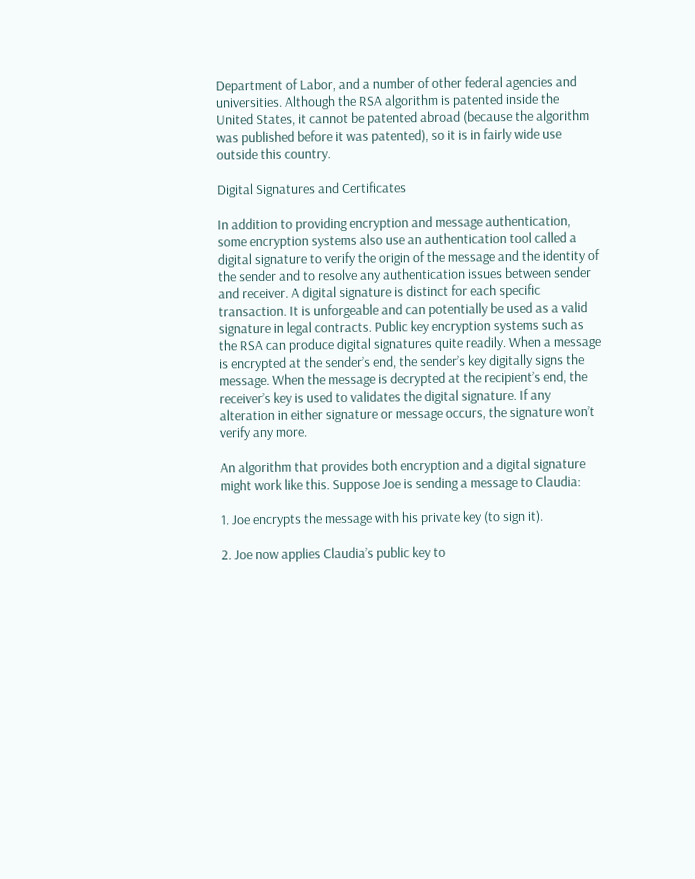Department of Labor, and a number of other federal agencies and universities. Although the RSA algorithm is patented inside the United States, it cannot be patented abroad (because the algorithm was published before it was patented), so it is in fairly wide use outside this country.

Digital Signatures and Certificates

In addition to providing encryption and message authentication, some encryption systems also use an authentication tool called a digital signature to verify the origin of the message and the identity of the sender and to resolve any authentication issues between sender and receiver. A digital signature is distinct for each specific transaction. It is unforgeable and can potentially be used as a valid signature in legal contracts. Public key encryption systems such as the RSA can produce digital signatures quite readily. When a message is encrypted at the sender’s end, the sender’s key digitally signs the message. When the message is decrypted at the recipient’s end, the receiver’s key is used to validates the digital signature. If any alteration in either signature or message occurs, the signature won’t verify any more.

An algorithm that provides both encryption and a digital signature might work like this. Suppose Joe is sending a message to Claudia:

1. Joe encrypts the message with his private key (to sign it).

2. Joe now applies Claudia’s public key to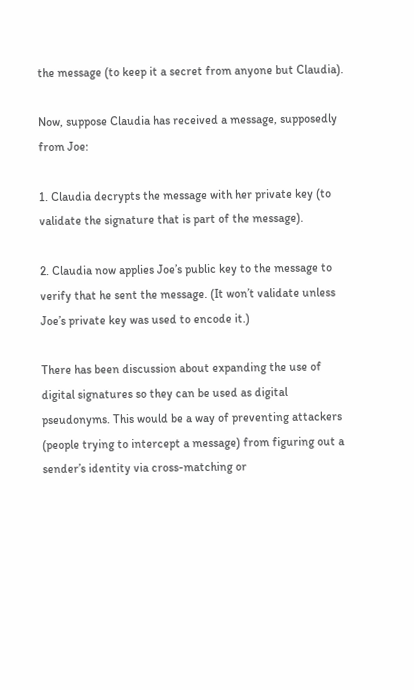the message (to keep it a secret from anyone but Claudia).

Now, suppose Claudia has received a message, supposedly from Joe:

1. Claudia decrypts the message with her private key (to validate the signature that is part of the message).

2. Claudia now applies Joe’s public key to the message to verify that he sent the message. (It won’t validate unless Joe’s private key was used to encode it.)

There has been discussion about expanding the use of digital signatures so they can be used as digital pseudonyms. This would be a way of preventing attackers (people trying to intercept a message) from figuring out a sender’s identity via cross-matching or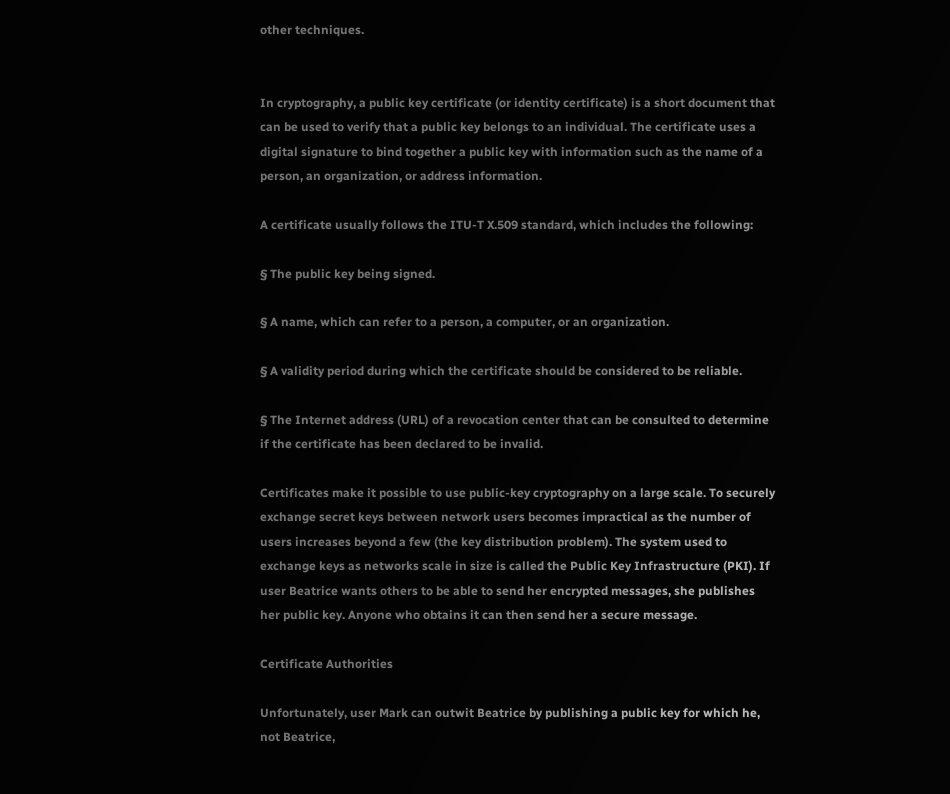other techniques.


In cryptography, a public key certificate (or identity certificate) is a short document that can be used to verify that a public key belongs to an individual. The certificate uses a digital signature to bind together a public key with information such as the name of a person, an organization, or address information.

A certificate usually follows the ITU-T X.509 standard, which includes the following:

§ The public key being signed.

§ A name, which can refer to a person, a computer, or an organization.

§ A validity period during which the certificate should be considered to be reliable.

§ The Internet address (URL) of a revocation center that can be consulted to determine if the certificate has been declared to be invalid.

Certificates make it possible to use public-key cryptography on a large scale. To securely exchange secret keys between network users becomes impractical as the number of users increases beyond a few (the key distribution problem). The system used to exchange keys as networks scale in size is called the Public Key Infrastructure (PKI). If user Beatrice wants others to be able to send her encrypted messages, she publishes her public key. Anyone who obtains it can then send her a secure message.

Certificate Authorities

Unfortunately, user Mark can outwit Beatrice by publishing a public key for which he, not Beatrice,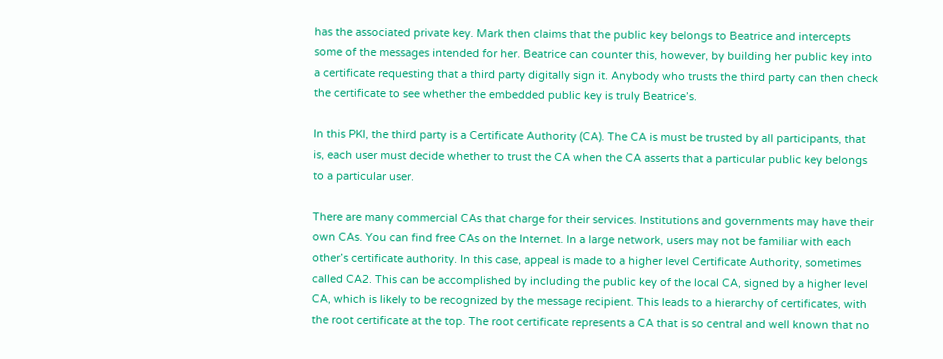has the associated private key. Mark then claims that the public key belongs to Beatrice and intercepts some of the messages intended for her. Beatrice can counter this, however, by building her public key into a certificate requesting that a third party digitally sign it. Anybody who trusts the third party can then check the certificate to see whether the embedded public key is truly Beatrice’s.

In this PKI, the third party is a Certificate Authority (CA). The CA is must be trusted by all participants, that is, each user must decide whether to trust the CA when the CA asserts that a particular public key belongs to a particular user.

There are many commercial CAs that charge for their services. Institutions and governments may have their own CAs. You can find free CAs on the Internet. In a large network, users may not be familiar with each other’s certificate authority. In this case, appeal is made to a higher level Certificate Authority, sometimes called CA2. This can be accomplished by including the public key of the local CA, signed by a higher level CA, which is likely to be recognized by the message recipient. This leads to a hierarchy of certificates, with the root certificate at the top. The root certificate represents a CA that is so central and well known that no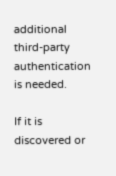additional third-party authentication is needed.

If it is discovered or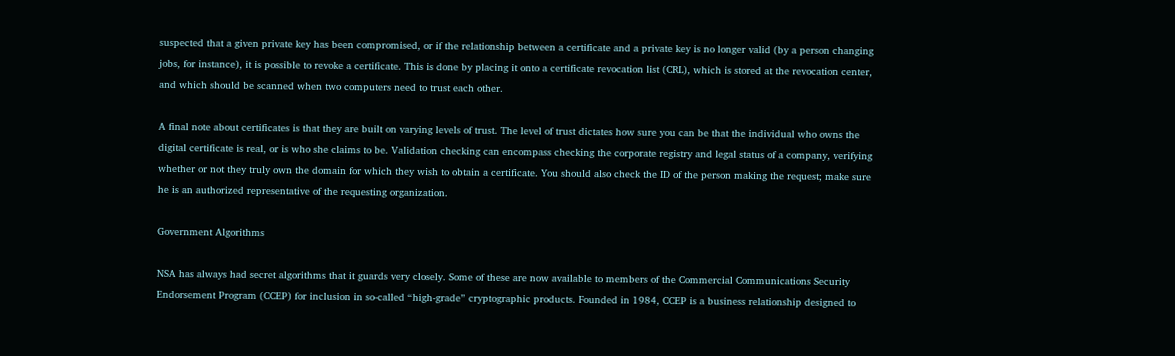suspected that a given private key has been compromised, or if the relationship between a certificate and a private key is no longer valid (by a person changing jobs, for instance), it is possible to revoke a certificate. This is done by placing it onto a certificate revocation list (CRL), which is stored at the revocation center, and which should be scanned when two computers need to trust each other.

A final note about certificates is that they are built on varying levels of trust. The level of trust dictates how sure you can be that the individual who owns the digital certificate is real, or is who she claims to be. Validation checking can encompass checking the corporate registry and legal status of a company, verifying whether or not they truly own the domain for which they wish to obtain a certificate. You should also check the ID of the person making the request; make sure he is an authorized representative of the requesting organization.

Government Algorithms

NSA has always had secret algorithms that it guards very closely. Some of these are now available to members of the Commercial Communications Security Endorsement Program (CCEP) for inclusion in so-called “high-grade” cryptographic products. Founded in 1984, CCEP is a business relationship designed to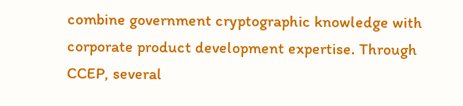combine government cryptographic knowledge with corporate product development expertise. Through CCEP, several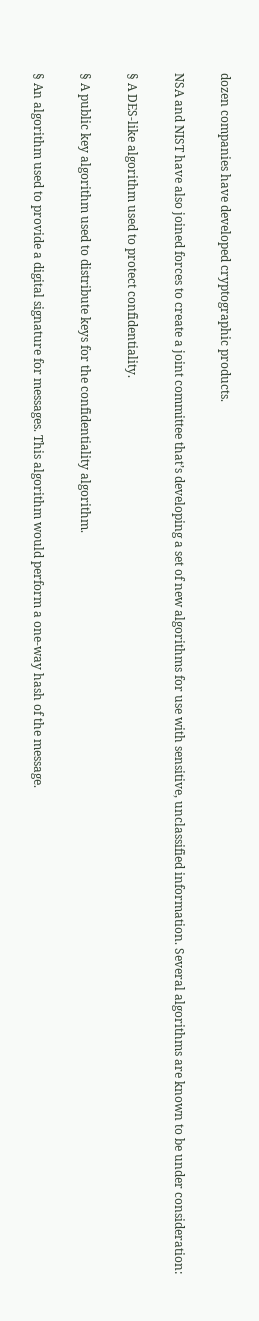dozen companies have developed cryptographic products.

NSA and NIST have also joined forces to create a joint committee that’s developing a set of new algorithms for use with sensitive, unclassified information. Several algorithms are known to be under consideration:

§ A DES-like algorithm used to protect confidentiality.

§ A public key algorithm used to distribute keys for the confidentiality algorithm.

§ An algorithm used to provide a digital signature for messages. This algorithm would perform a one-way hash of the message.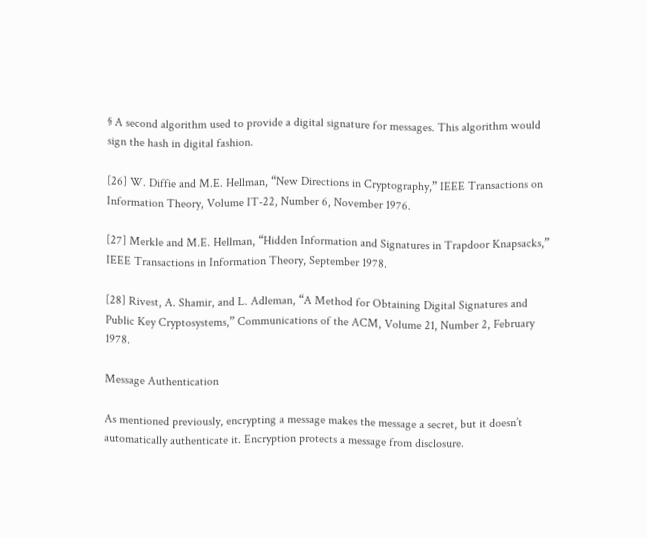§ A second algorithm used to provide a digital signature for messages. This algorithm would sign the hash in digital fashion.

[26] W. Diffie and M.E. Hellman, “New Directions in Cryptography,” IEEE Transactions on Information Theory, Volume IT-22, Number 6, November 1976.

[27] Merkle and M.E. Hellman, “Hidden Information and Signatures in Trapdoor Knapsacks,” IEEE Transactions in Information Theory, September 1978.

[28] Rivest, A. Shamir, and L. Adleman, “A Method for Obtaining Digital Signatures and Public Key Cryptosystems,” Communications of the ACM, Volume 21, Number 2, February 1978.

Message Authentication

As mentioned previously, encrypting a message makes the message a secret, but it doesn’t automatically authenticate it. Encryption protects a message from disclosure.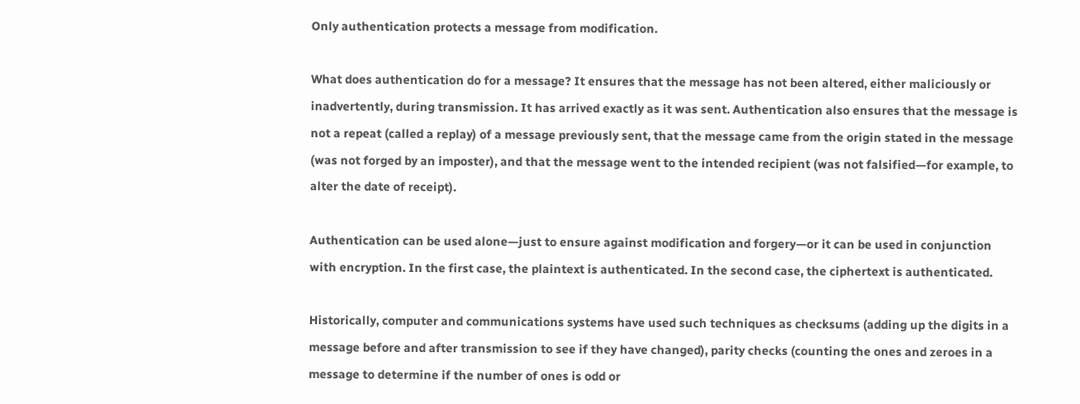Only authentication protects a message from modification.

What does authentication do for a message? It ensures that the message has not been altered, either maliciously or inadvertently, during transmission. It has arrived exactly as it was sent. Authentication also ensures that the message is not a repeat (called a replay) of a message previously sent, that the message came from the origin stated in the message (was not forged by an imposter), and that the message went to the intended recipient (was not falsified—for example, to alter the date of receipt).

Authentication can be used alone—just to ensure against modification and forgery—or it can be used in conjunction with encryption. In the first case, the plaintext is authenticated. In the second case, the ciphertext is authenticated.

Historically, computer and communications systems have used such techniques as checksums (adding up the digits in a message before and after transmission to see if they have changed), parity checks (counting the ones and zeroes in a message to determine if the number of ones is odd or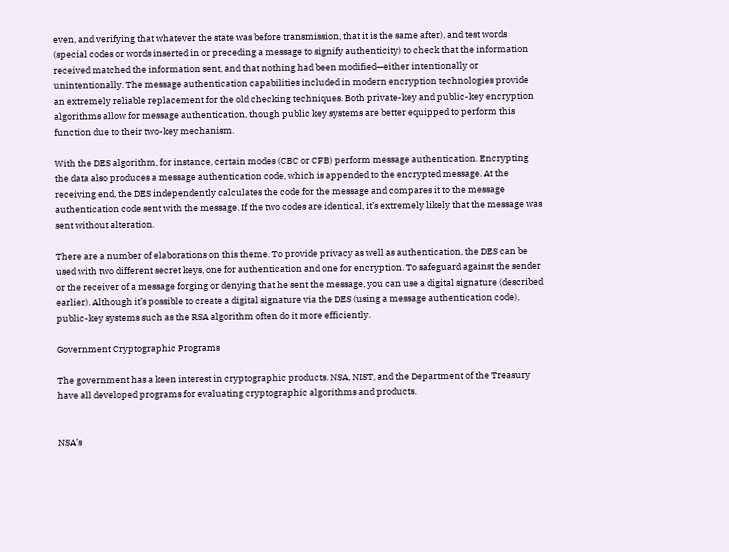even, and verifying that whatever the state was before transmission, that it is the same after), and test words (special codes or words inserted in or preceding a message to signify authenticity) to check that the information received matched the information sent, and that nothing had been modified—either intentionally or unintentionally. The message authentication capabilities included in modern encryption technologies provide an extremely reliable replacement for the old checking techniques. Both private-key and public-key encryption algorithms allow for message authentication, though public key systems are better equipped to perform this function due to their two-key mechanism.

With the DES algorithm, for instance, certain modes (CBC or CFB) perform message authentication. Encrypting the data also produces a message authentication code, which is appended to the encrypted message. At the receiving end, the DES independently calculates the code for the message and compares it to the message authentication code sent with the message. If the two codes are identical, it’s extremely likely that the message was sent without alteration.

There are a number of elaborations on this theme. To provide privacy as well as authentication, the DES can be used with two different secret keys, one for authentication and one for encryption. To safeguard against the sender or the receiver of a message forging or denying that he sent the message, you can use a digital signature (described earlier). Although it’s possible to create a digital signature via the DES (using a message authentication code), public-key systems such as the RSA algorithm often do it more efficiently.

Government Cryptographic Programs

The government has a keen interest in cryptographic products. NSA, NIST, and the Department of the Treasury have all developed programs for evaluating cryptographic algorithms and products.


NSA’s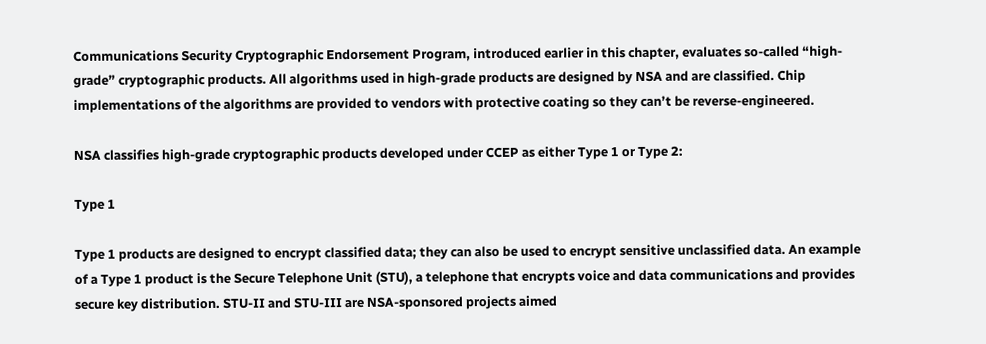Communications Security Cryptographic Endorsement Program, introduced earlier in this chapter, evaluates so-called “high-grade” cryptographic products. All algorithms used in high-grade products are designed by NSA and are classified. Chip implementations of the algorithms are provided to vendors with protective coating so they can’t be reverse-engineered.

NSA classifies high-grade cryptographic products developed under CCEP as either Type 1 or Type 2:

Type 1

Type 1 products are designed to encrypt classified data; they can also be used to encrypt sensitive unclassified data. An example of a Type 1 product is the Secure Telephone Unit (STU), a telephone that encrypts voice and data communications and provides secure key distribution. STU-II and STU-III are NSA-sponsored projects aimed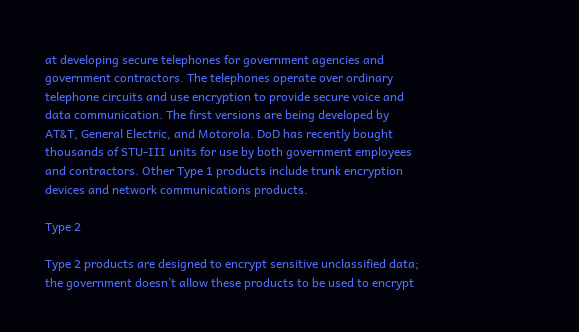at developing secure telephones for government agencies and government contractors. The telephones operate over ordinary telephone circuits and use encryption to provide secure voice and data communication. The first versions are being developed by AT&T, General Electric, and Motorola. DoD has recently bought thousands of STU-III units for use by both government employees and contractors. Other Type 1 products include trunk encryption devices and network communications products.

Type 2

Type 2 products are designed to encrypt sensitive unclassified data; the government doesn’t allow these products to be used to encrypt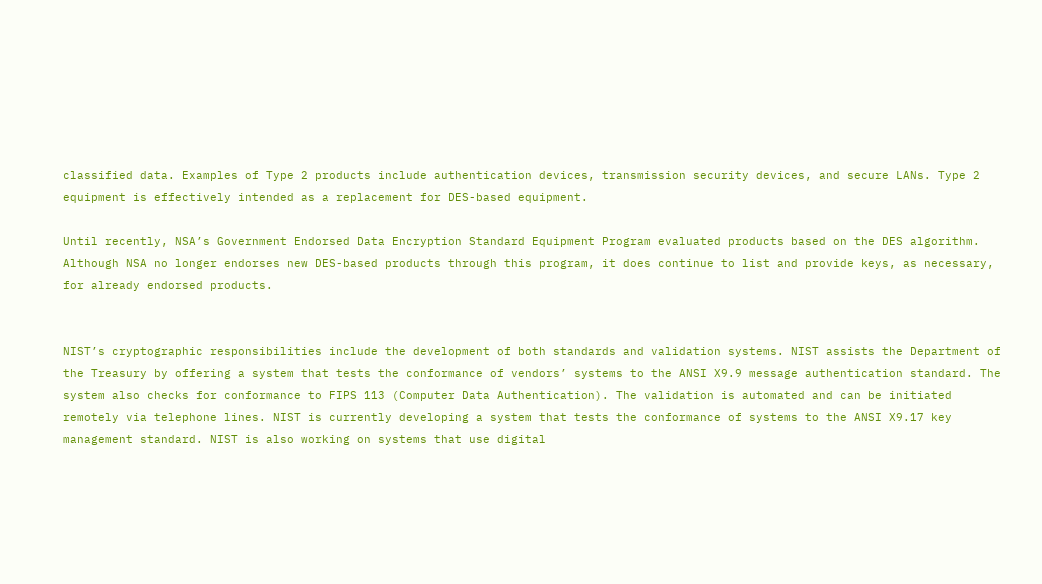classified data. Examples of Type 2 products include authentication devices, transmission security devices, and secure LANs. Type 2 equipment is effectively intended as a replacement for DES-based equipment.

Until recently, NSA’s Government Endorsed Data Encryption Standard Equipment Program evaluated products based on the DES algorithm. Although NSA no longer endorses new DES-based products through this program, it does continue to list and provide keys, as necessary, for already endorsed products.


NIST’s cryptographic responsibilities include the development of both standards and validation systems. NIST assists the Department of the Treasury by offering a system that tests the conformance of vendors’ systems to the ANSI X9.9 message authentication standard. The system also checks for conformance to FIPS 113 (Computer Data Authentication). The validation is automated and can be initiated remotely via telephone lines. NIST is currently developing a system that tests the conformance of systems to the ANSI X9.17 key management standard. NIST is also working on systems that use digital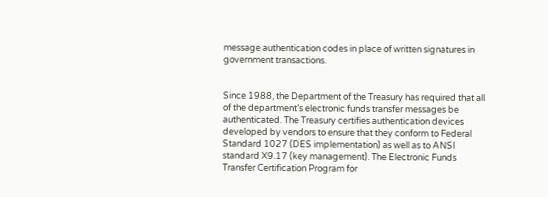message authentication codes in place of written signatures in government transactions.


Since 1988, the Department of the Treasury has required that all of the department’s electronic funds transfer messages be authenticated. The Treasury certifies authentication devices developed by vendors to ensure that they conform to Federal Standard 1027 (DES implementation) as well as to ANSI standard X9.17 (key management). The Electronic Funds Transfer Certification Program for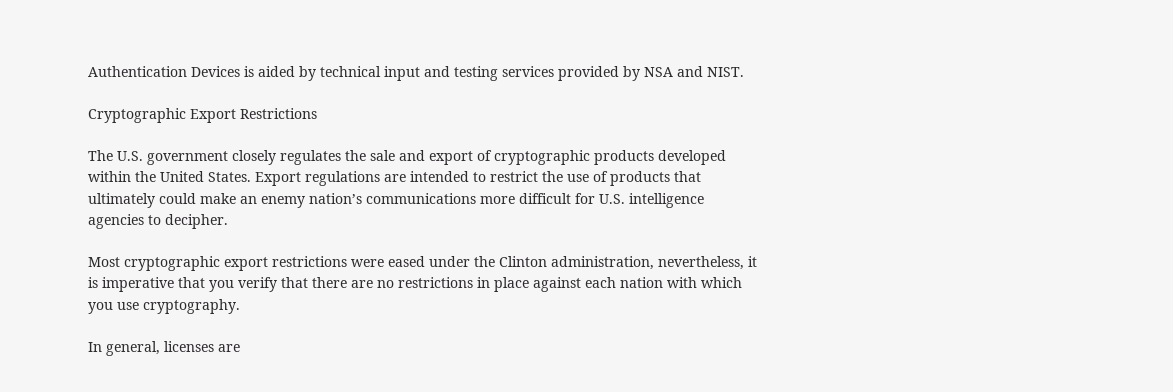Authentication Devices is aided by technical input and testing services provided by NSA and NIST.

Cryptographic Export Restrictions

The U.S. government closely regulates the sale and export of cryptographic products developed within the United States. Export regulations are intended to restrict the use of products that ultimately could make an enemy nation’s communications more difficult for U.S. intelligence agencies to decipher.

Most cryptographic export restrictions were eased under the Clinton administration, nevertheless, it is imperative that you verify that there are no restrictions in place against each nation with which you use cryptography.

In general, licenses are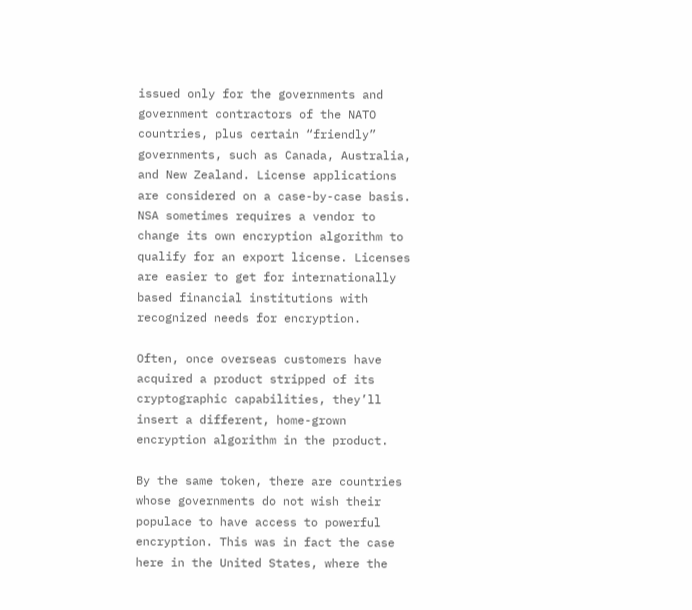issued only for the governments and government contractors of the NATO countries, plus certain “friendly” governments, such as Canada, Australia, and New Zealand. License applications are considered on a case-by-case basis. NSA sometimes requires a vendor to change its own encryption algorithm to qualify for an export license. Licenses are easier to get for internationally based financial institutions with recognized needs for encryption.

Often, once overseas customers have acquired a product stripped of its cryptographic capabilities, they’ll insert a different, home-grown encryption algorithm in the product.

By the same token, there are countries whose governments do not wish their populace to have access to powerful encryption. This was in fact the case here in the United States, where the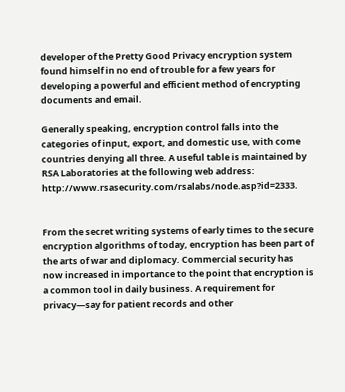developer of the Pretty Good Privacy encryption system found himself in no end of trouble for a few years for developing a powerful and efficient method of encrypting documents and email.

Generally speaking, encryption control falls into the categories of input, export, and domestic use, with come countries denying all three. A useful table is maintained by RSA Laboratories at the following web address: http://www.rsasecurity.com/rsalabs/node.asp?id=2333.


From the secret writing systems of early times to the secure encryption algorithms of today, encryption has been part of the arts of war and diplomacy. Commercial security has now increased in importance to the point that encryption is a common tool in daily business. A requirement for privacy—say for patient records and other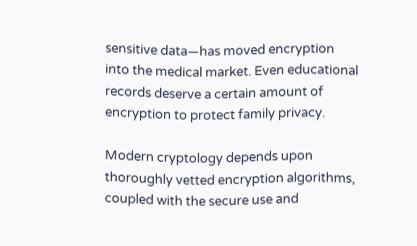sensitive data—has moved encryption into the medical market. Even educational records deserve a certain amount of encryption to protect family privacy.

Modern cryptology depends upon thoroughly vetted encryption algorithms, coupled with the secure use and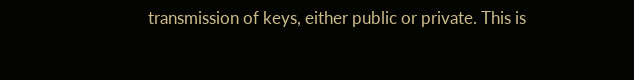transmission of keys, either public or private. This is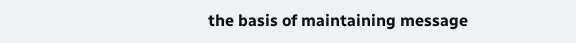the basis of maintaining message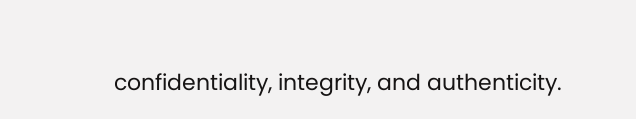confidentiality, integrity, and authenticity.